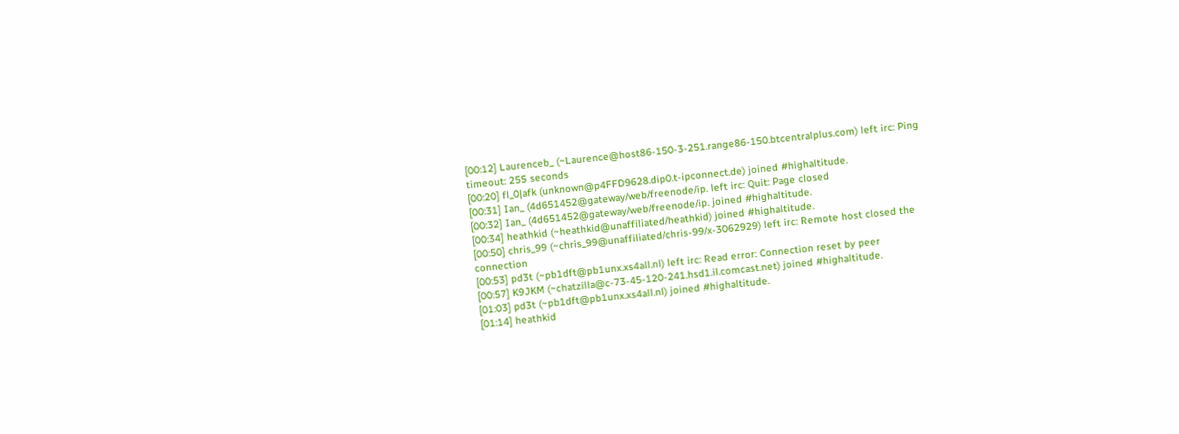[00:12] Laurenceb_ (~Laurence@host86-150-3-251.range86-150.btcentralplus.com) left irc: Ping timeout: 255 seconds
[00:20] fl_0|afk (unknown@p4FFD9628.dip0.t-ipconnect.de) joined #highaltitude.
[00:31] Ian_ (4d651452@gateway/web/freenode/ip. left irc: Quit: Page closed
[00:32] Ian_ (4d651452@gateway/web/freenode/ip. joined #highaltitude.
[00:34] heathkid (~heathkid@unaffiliated/heathkid) joined #highaltitude.
[00:50] chris_99 (~chris_99@unaffiliated/chris-99/x-3062929) left irc: Remote host closed the connection
[00:53] pd3t (~pb1dft@pb1unx.xs4all.nl) left irc: Read error: Connection reset by peer
[00:57] K9JKM (~chatzilla@c-73-45-120-241.hsd1.il.comcast.net) joined #highaltitude.
[01:03] pd3t (~pb1dft@pb1unx.xs4all.nl) joined #highaltitude.
[01:14] heathkid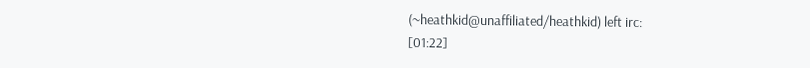(~heathkid@unaffiliated/heathkid) left irc:
[01:22]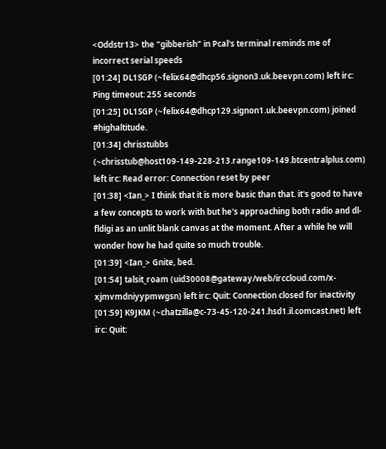<Oddstr13> the "gibberish" in Pcal's terminal reminds me of incorrect serial speeds
[01:24] DL1SGP (~felix64@dhcp56.signon3.uk.beevpn.com) left irc: Ping timeout: 255 seconds
[01:25] DL1SGP (~felix64@dhcp129.signon1.uk.beevpn.com) joined #highaltitude.
[01:34] chrisstubbs (~chrisstub@host109-149-228-213.range109-149.btcentralplus.com) left irc: Read error: Connection reset by peer
[01:38] <Ian_> I think that it is more basic than that. it's good to have a few concepts to work with but he's approaching both radio and dl-fldigi as an unlit blank canvas at the moment. After a while he will wonder how he had quite so much trouble.
[01:39] <Ian_> Gnite, bed.
[01:54] talsit_roam (uid30008@gateway/web/irccloud.com/x-xjmvmdniyypmwgsn) left irc: Quit: Connection closed for inactivity
[01:59] K9JKM (~chatzilla@c-73-45-120-241.hsd1.il.comcast.net) left irc: Quit: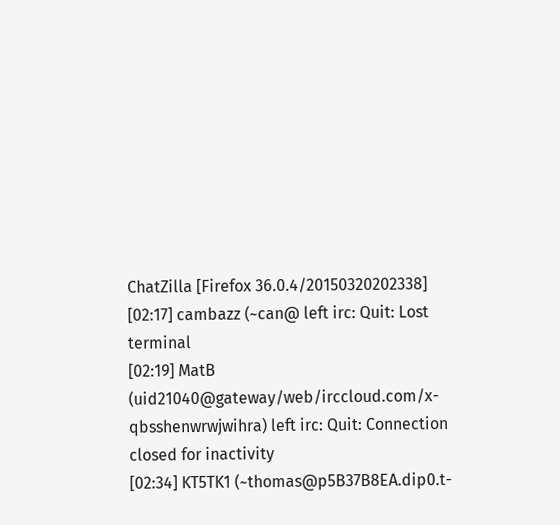ChatZilla [Firefox 36.0.4/20150320202338]
[02:17] cambazz (~can@ left irc: Quit: Lost terminal
[02:19] MatB (uid21040@gateway/web/irccloud.com/x-qbsshenwrwjwihra) left irc: Quit: Connection closed for inactivity
[02:34] KT5TK1 (~thomas@p5B37B8EA.dip0.t-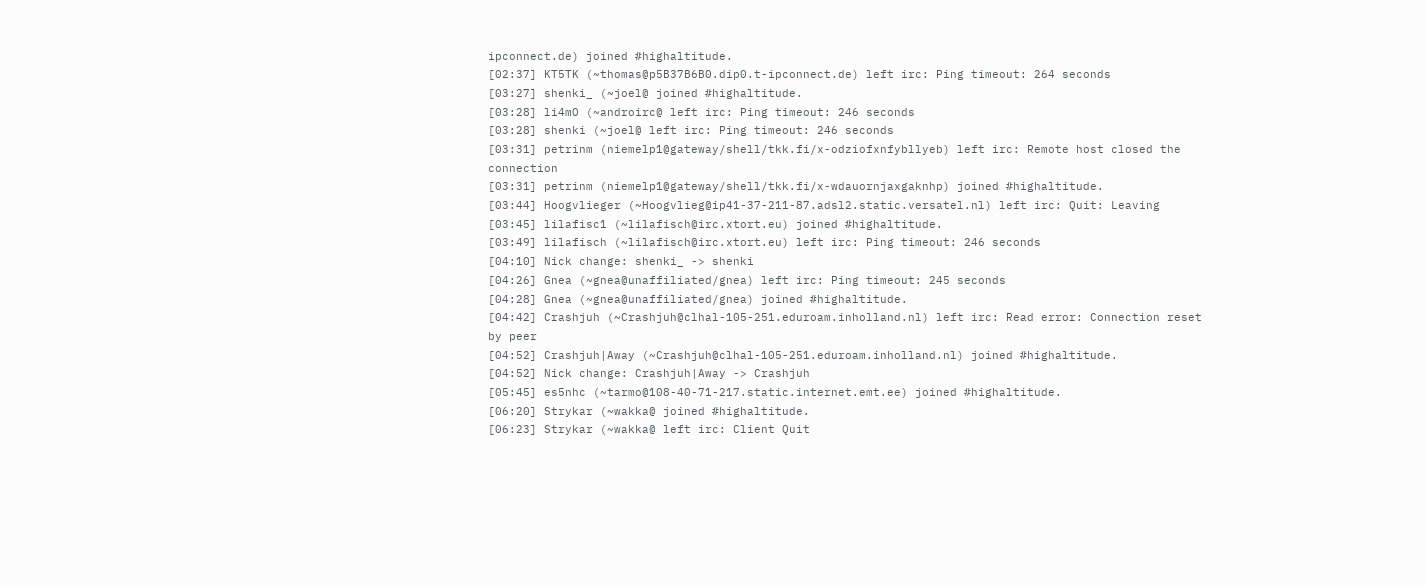ipconnect.de) joined #highaltitude.
[02:37] KT5TK (~thomas@p5B37B6B0.dip0.t-ipconnect.de) left irc: Ping timeout: 264 seconds
[03:27] shenki_ (~joel@ joined #highaltitude.
[03:28] li4mO (~androirc@ left irc: Ping timeout: 246 seconds
[03:28] shenki (~joel@ left irc: Ping timeout: 246 seconds
[03:31] petrinm (niemelp1@gateway/shell/tkk.fi/x-odziofxnfybllyeb) left irc: Remote host closed the connection
[03:31] petrinm (niemelp1@gateway/shell/tkk.fi/x-wdauornjaxgaknhp) joined #highaltitude.
[03:44] Hoogvlieger (~Hoogvlieg@ip41-37-211-87.adsl2.static.versatel.nl) left irc: Quit: Leaving
[03:45] lilafisc1 (~lilafisch@irc.xtort.eu) joined #highaltitude.
[03:49] lilafisch (~lilafisch@irc.xtort.eu) left irc: Ping timeout: 246 seconds
[04:10] Nick change: shenki_ -> shenki
[04:26] Gnea (~gnea@unaffiliated/gnea) left irc: Ping timeout: 245 seconds
[04:28] Gnea (~gnea@unaffiliated/gnea) joined #highaltitude.
[04:42] Crashjuh (~Crashjuh@clhal-105-251.eduroam.inholland.nl) left irc: Read error: Connection reset by peer
[04:52] Crashjuh|Away (~Crashjuh@clhal-105-251.eduroam.inholland.nl) joined #highaltitude.
[04:52] Nick change: Crashjuh|Away -> Crashjuh
[05:45] es5nhc (~tarmo@108-40-71-217.static.internet.emt.ee) joined #highaltitude.
[06:20] Strykar (~wakka@ joined #highaltitude.
[06:23] Strykar (~wakka@ left irc: Client Quit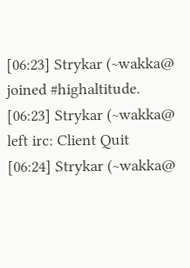[06:23] Strykar (~wakka@ joined #highaltitude.
[06:23] Strykar (~wakka@ left irc: Client Quit
[06:24] Strykar (~wakka@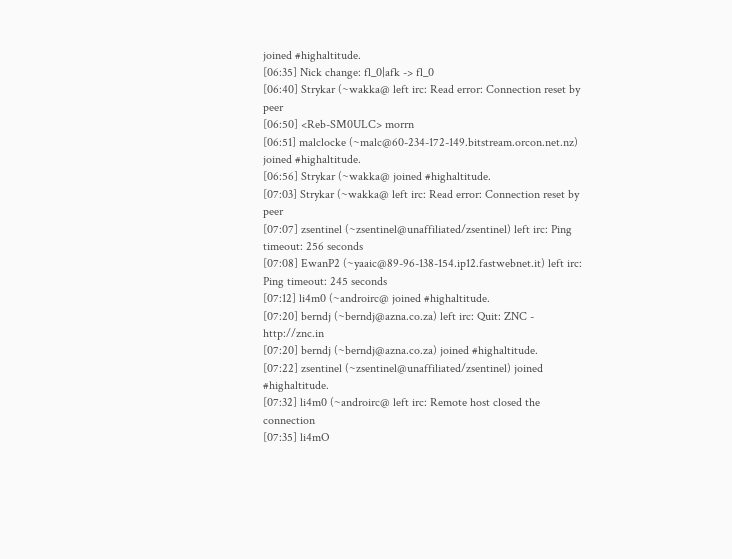joined #highaltitude.
[06:35] Nick change: fl_0|afk -> fl_0
[06:40] Strykar (~wakka@ left irc: Read error: Connection reset by peer
[06:50] <Reb-SM0ULC> morrn
[06:51] malclocke (~malc@60-234-172-149.bitstream.orcon.net.nz) joined #highaltitude.
[06:56] Strykar (~wakka@ joined #highaltitude.
[07:03] Strykar (~wakka@ left irc: Read error: Connection reset by peer
[07:07] zsentinel (~zsentinel@unaffiliated/zsentinel) left irc: Ping timeout: 256 seconds
[07:08] EwanP2 (~yaaic@89-96-138-154.ip12.fastwebnet.it) left irc: Ping timeout: 245 seconds
[07:12] li4m0 (~androirc@ joined #highaltitude.
[07:20] berndj (~berndj@azna.co.za) left irc: Quit: ZNC - http://znc.in
[07:20] berndj (~berndj@azna.co.za) joined #highaltitude.
[07:22] zsentinel (~zsentinel@unaffiliated/zsentinel) joined #highaltitude.
[07:32] li4m0 (~androirc@ left irc: Remote host closed the connection
[07:35] li4mO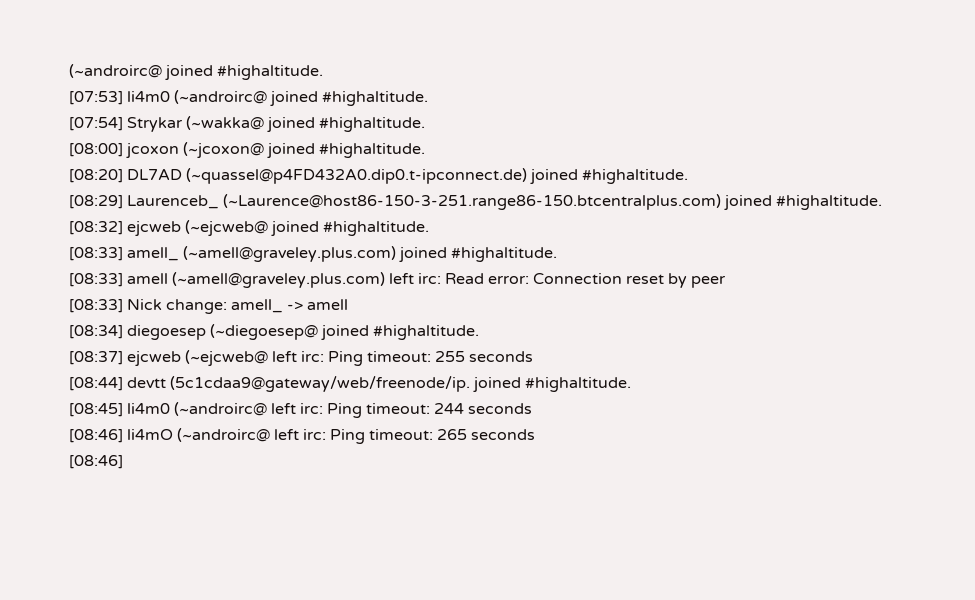(~androirc@ joined #highaltitude.
[07:53] li4m0 (~androirc@ joined #highaltitude.
[07:54] Strykar (~wakka@ joined #highaltitude.
[08:00] jcoxon (~jcoxon@ joined #highaltitude.
[08:20] DL7AD (~quassel@p4FD432A0.dip0.t-ipconnect.de) joined #highaltitude.
[08:29] Laurenceb_ (~Laurence@host86-150-3-251.range86-150.btcentralplus.com) joined #highaltitude.
[08:32] ejcweb (~ejcweb@ joined #highaltitude.
[08:33] amell_ (~amell@graveley.plus.com) joined #highaltitude.
[08:33] amell (~amell@graveley.plus.com) left irc: Read error: Connection reset by peer
[08:33] Nick change: amell_ -> amell
[08:34] diegoesep (~diegoesep@ joined #highaltitude.
[08:37] ejcweb (~ejcweb@ left irc: Ping timeout: 255 seconds
[08:44] devtt (5c1cdaa9@gateway/web/freenode/ip. joined #highaltitude.
[08:45] li4m0 (~androirc@ left irc: Ping timeout: 244 seconds
[08:46] li4mO (~androirc@ left irc: Ping timeout: 265 seconds
[08:46]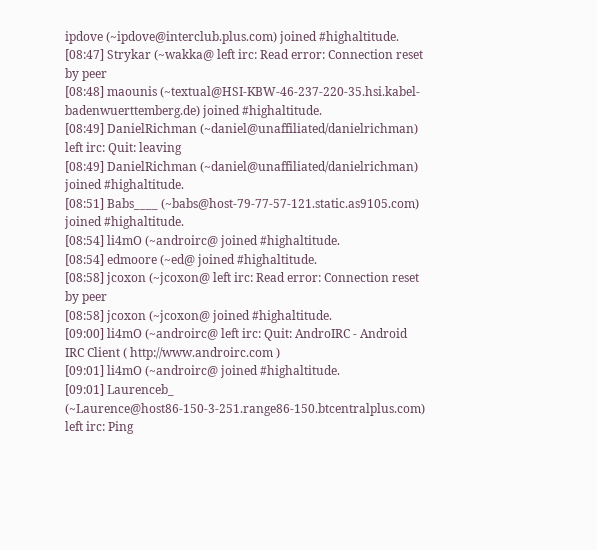ipdove (~ipdove@interclub.plus.com) joined #highaltitude.
[08:47] Strykar (~wakka@ left irc: Read error: Connection reset by peer
[08:48] maounis (~textual@HSI-KBW-46-237-220-35.hsi.kabel-badenwuerttemberg.de) joined #highaltitude.
[08:49] DanielRichman (~daniel@unaffiliated/danielrichman) left irc: Quit: leaving
[08:49] DanielRichman (~daniel@unaffiliated/danielrichman) joined #highaltitude.
[08:51] Babs____ (~babs@host-79-77-57-121.static.as9105.com) joined #highaltitude.
[08:54] li4mO (~androirc@ joined #highaltitude.
[08:54] edmoore (~ed@ joined #highaltitude.
[08:58] jcoxon (~jcoxon@ left irc: Read error: Connection reset by peer
[08:58] jcoxon (~jcoxon@ joined #highaltitude.
[09:00] li4mO (~androirc@ left irc: Quit: AndroIRC - Android IRC Client ( http://www.androirc.com )
[09:01] li4mO (~androirc@ joined #highaltitude.
[09:01] Laurenceb_ (~Laurence@host86-150-3-251.range86-150.btcentralplus.com) left irc: Ping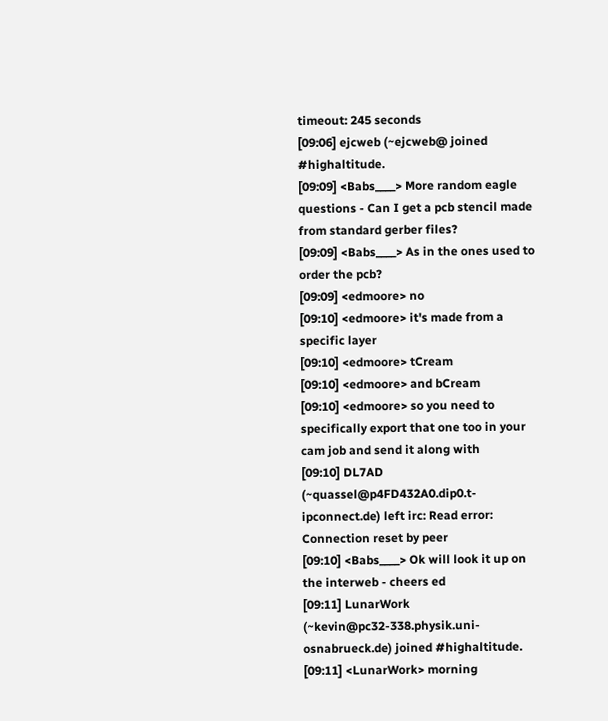timeout: 245 seconds
[09:06] ejcweb (~ejcweb@ joined #highaltitude.
[09:09] <Babs____> More random eagle questions - Can I get a pcb stencil made from standard gerber files?
[09:09] <Babs____> As in the ones used to order the pcb?
[09:09] <edmoore> no
[09:10] <edmoore> it's made from a specific layer
[09:10] <edmoore> tCream
[09:10] <edmoore> and bCream
[09:10] <edmoore> so you need to specifically export that one too in your cam job and send it along with
[09:10] DL7AD (~quassel@p4FD432A0.dip0.t-ipconnect.de) left irc: Read error: Connection reset by peer
[09:10] <Babs____> Ok will look it up on the interweb - cheers ed
[09:11] LunarWork (~kevin@pc32-338.physik.uni-osnabrueck.de) joined #highaltitude.
[09:11] <LunarWork> morning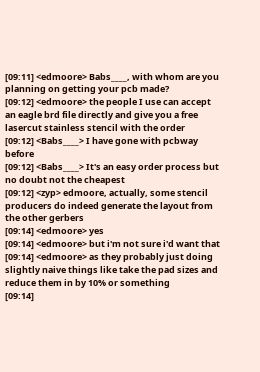[09:11] <edmoore> Babs____, with whom are you planning on getting your pcb made?
[09:12] <edmoore> the people I use can accept an eagle brd file directly and give you a free lasercut stainless stencil with the order
[09:12] <Babs____> I have gone with pcbway before
[09:12] <Babs____> It's an easy order process but no doubt not the cheapest
[09:12] <zyp> edmoore, actually, some stencil producers do indeed generate the layout from the other gerbers
[09:14] <edmoore> yes
[09:14] <edmoore> but i'm not sure i'd want that
[09:14] <edmoore> as they probably just doing slightly naive things like take the pad sizes and reduce them in by 10% or something
[09:14]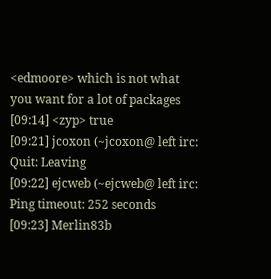<edmoore> which is not what you want for a lot of packages
[09:14] <zyp> true
[09:21] jcoxon (~jcoxon@ left irc: Quit: Leaving
[09:22] ejcweb (~ejcweb@ left irc: Ping timeout: 252 seconds
[09:23] Merlin83b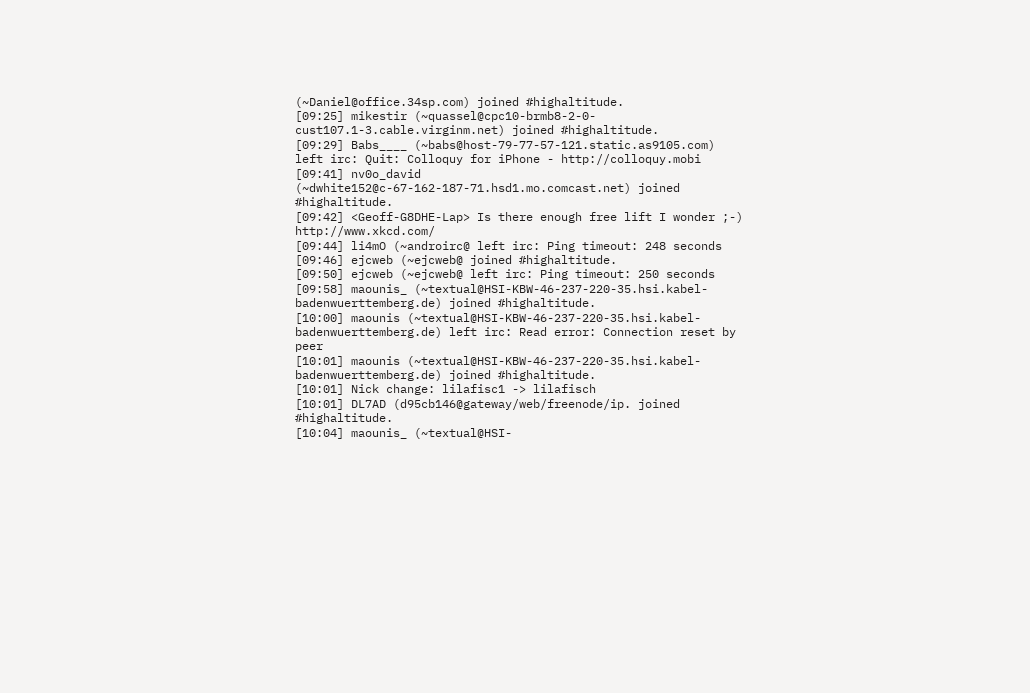(~Daniel@office.34sp.com) joined #highaltitude.
[09:25] mikestir (~quassel@cpc10-brmb8-2-0-cust107.1-3.cable.virginm.net) joined #highaltitude.
[09:29] Babs____ (~babs@host-79-77-57-121.static.as9105.com) left irc: Quit: Colloquy for iPhone - http://colloquy.mobi
[09:41] nv0o_david (~dwhite152@c-67-162-187-71.hsd1.mo.comcast.net) joined #highaltitude.
[09:42] <Geoff-G8DHE-Lap> Is there enough free lift I wonder ;-) http://www.xkcd.com/
[09:44] li4mO (~androirc@ left irc: Ping timeout: 248 seconds
[09:46] ejcweb (~ejcweb@ joined #highaltitude.
[09:50] ejcweb (~ejcweb@ left irc: Ping timeout: 250 seconds
[09:58] maounis_ (~textual@HSI-KBW-46-237-220-35.hsi.kabel-badenwuerttemberg.de) joined #highaltitude.
[10:00] maounis (~textual@HSI-KBW-46-237-220-35.hsi.kabel-badenwuerttemberg.de) left irc: Read error: Connection reset by peer
[10:01] maounis (~textual@HSI-KBW-46-237-220-35.hsi.kabel-badenwuerttemberg.de) joined #highaltitude.
[10:01] Nick change: lilafisc1 -> lilafisch
[10:01] DL7AD (d95cb146@gateway/web/freenode/ip. joined #highaltitude.
[10:04] maounis_ (~textual@HSI-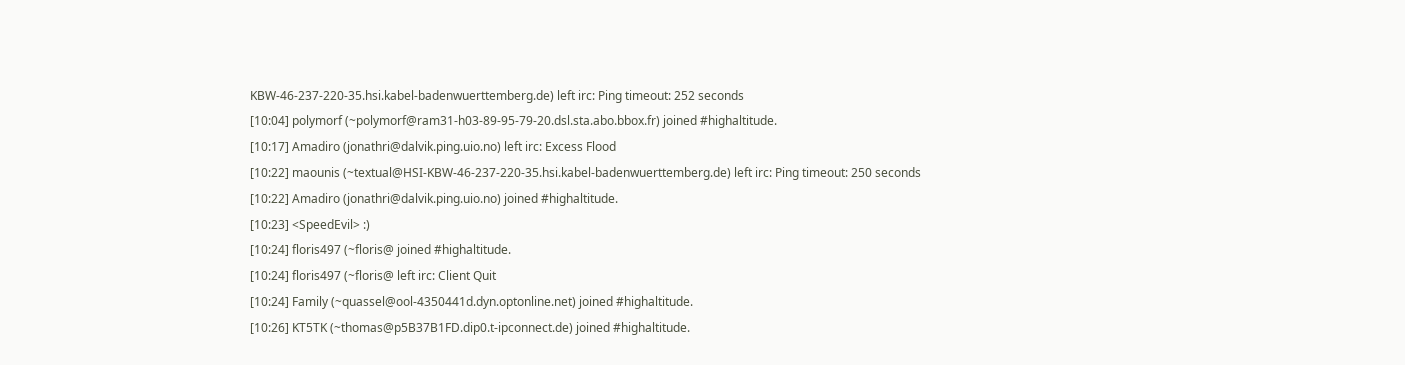KBW-46-237-220-35.hsi.kabel-badenwuerttemberg.de) left irc: Ping timeout: 252 seconds
[10:04] polymorf (~polymorf@ram31-h03-89-95-79-20.dsl.sta.abo.bbox.fr) joined #highaltitude.
[10:17] Amadiro (jonathri@dalvik.ping.uio.no) left irc: Excess Flood
[10:22] maounis (~textual@HSI-KBW-46-237-220-35.hsi.kabel-badenwuerttemberg.de) left irc: Ping timeout: 250 seconds
[10:22] Amadiro (jonathri@dalvik.ping.uio.no) joined #highaltitude.
[10:23] <SpeedEvil> :)
[10:24] floris497 (~floris@ joined #highaltitude.
[10:24] floris497 (~floris@ left irc: Client Quit
[10:24] Family (~quassel@ool-4350441d.dyn.optonline.net) joined #highaltitude.
[10:26] KT5TK (~thomas@p5B37B1FD.dip0.t-ipconnect.de) joined #highaltitude.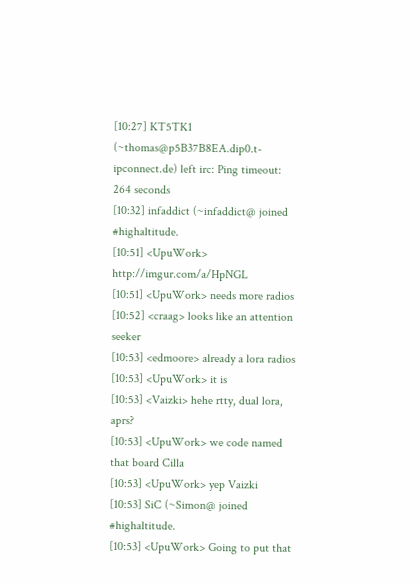[10:27] KT5TK1 (~thomas@p5B37B8EA.dip0.t-ipconnect.de) left irc: Ping timeout: 264 seconds
[10:32] infaddict (~infaddict@ joined #highaltitude.
[10:51] <UpuWork> http://imgur.com/a/HpNGL
[10:51] <UpuWork> needs more radios
[10:52] <craag> looks like an attention seeker
[10:53] <edmoore> already a lora radios
[10:53] <UpuWork> it is
[10:53] <Vaizki> hehe rtty, dual lora, aprs?
[10:53] <UpuWork> we code named that board Cilla
[10:53] <UpuWork> yep Vaizki
[10:53] SiC (~Simon@ joined #highaltitude.
[10:53] <UpuWork> Going to put that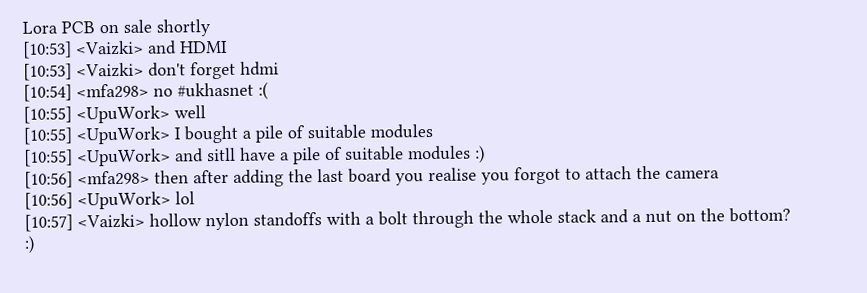Lora PCB on sale shortly
[10:53] <Vaizki> and HDMI
[10:53] <Vaizki> don't forget hdmi
[10:54] <mfa298> no #ukhasnet :(
[10:55] <UpuWork> well
[10:55] <UpuWork> I bought a pile of suitable modules
[10:55] <UpuWork> and sitll have a pile of suitable modules :)
[10:56] <mfa298> then after adding the last board you realise you forgot to attach the camera
[10:56] <UpuWork> lol
[10:57] <Vaizki> hollow nylon standoffs with a bolt through the whole stack and a nut on the bottom? :)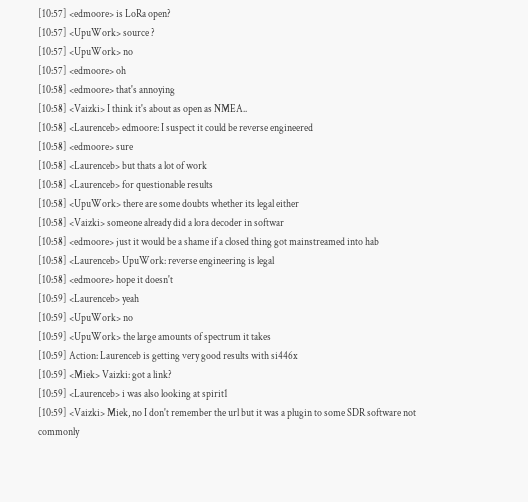[10:57] <edmoore> is LoRa open?
[10:57] <UpuWork> source ?
[10:57] <UpuWork> no
[10:57] <edmoore> oh
[10:58] <edmoore> that's annoying
[10:58] <Vaizki> I think it's about as open as NMEA..
[10:58] <Laurenceb> edmoore: I suspect it could be reverse engineered
[10:58] <edmoore> sure
[10:58] <Laurenceb> but thats a lot of work
[10:58] <Laurenceb> for questionable results
[10:58] <UpuWork> there are some doubts whether its legal either
[10:58] <Vaizki> someone already did a lora decoder in softwar
[10:58] <edmoore> just it would be a shame if a closed thing got mainstreamed into hab
[10:58] <Laurenceb> UpuWork: reverse engineering is legal
[10:58] <edmoore> hope it doesn't
[10:59] <Laurenceb> yeah
[10:59] <UpuWork> no
[10:59] <UpuWork> the large amounts of spectrum it takes
[10:59] Action: Laurenceb is getting very good results with si446x
[10:59] <Miek> Vaizki: got a link?
[10:59] <Laurenceb> i was also looking at spirit1
[10:59] <Vaizki> Miek, no I don't remember the url but it was a plugin to some SDR software not commonly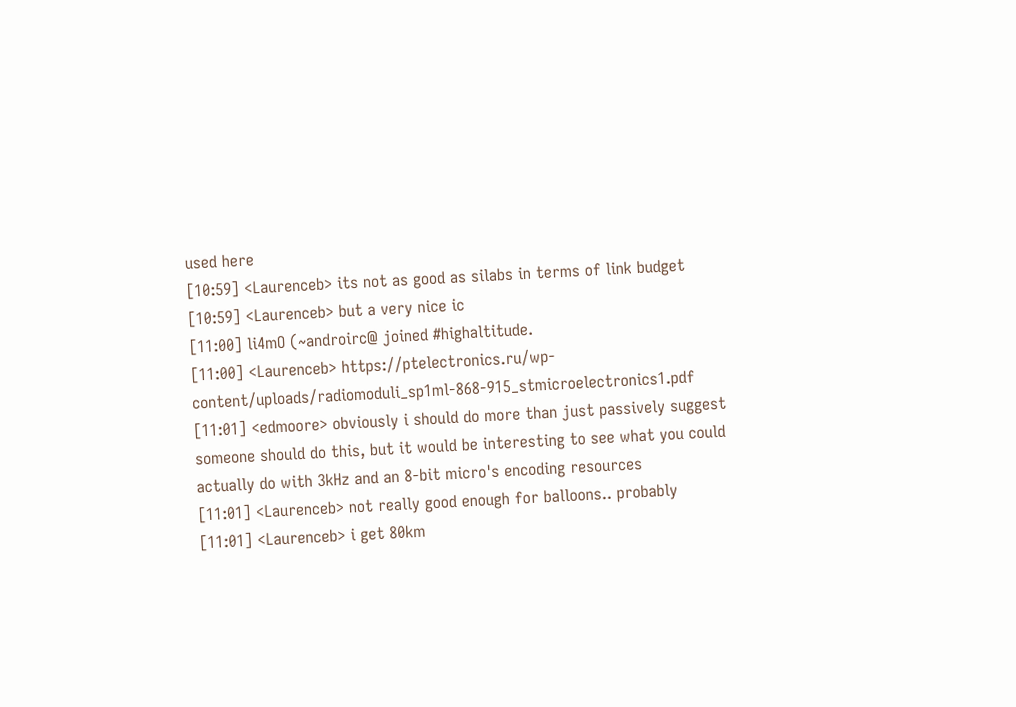used here
[10:59] <Laurenceb> its not as good as silabs in terms of link budget
[10:59] <Laurenceb> but a very nice ic
[11:00] li4mO (~androirc@ joined #highaltitude.
[11:00] <Laurenceb> https://ptelectronics.ru/wp-content/uploads/radiomoduli_sp1ml-868-915_stmicroelectronics1.pdf
[11:01] <edmoore> obviously i should do more than just passively suggest someone should do this, but it would be interesting to see what you could actually do with 3kHz and an 8-bit micro's encoding resources
[11:01] <Laurenceb> not really good enough for balloons.. probably
[11:01] <Laurenceb> i get 80km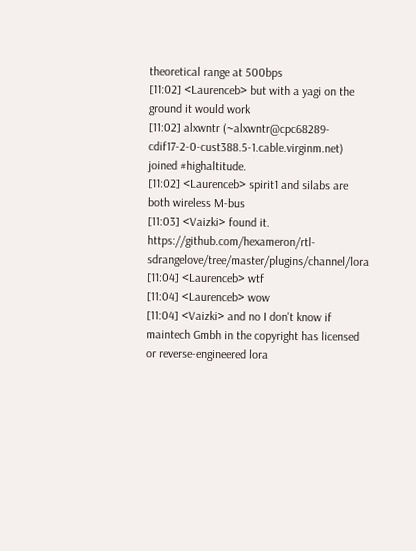theoretical range at 500bps
[11:02] <Laurenceb> but with a yagi on the ground it would work
[11:02] alxwntr (~alxwntr@cpc68289-cdif17-2-0-cust388.5-1.cable.virginm.net) joined #highaltitude.
[11:02] <Laurenceb> spirit1 and silabs are both wireless M-bus
[11:03] <Vaizki> found it. https://github.com/hexameron/rtl-sdrangelove/tree/master/plugins/channel/lora
[11:04] <Laurenceb> wtf
[11:04] <Laurenceb> wow
[11:04] <Vaizki> and no I don't know if maintech Gmbh in the copyright has licensed or reverse-engineered lora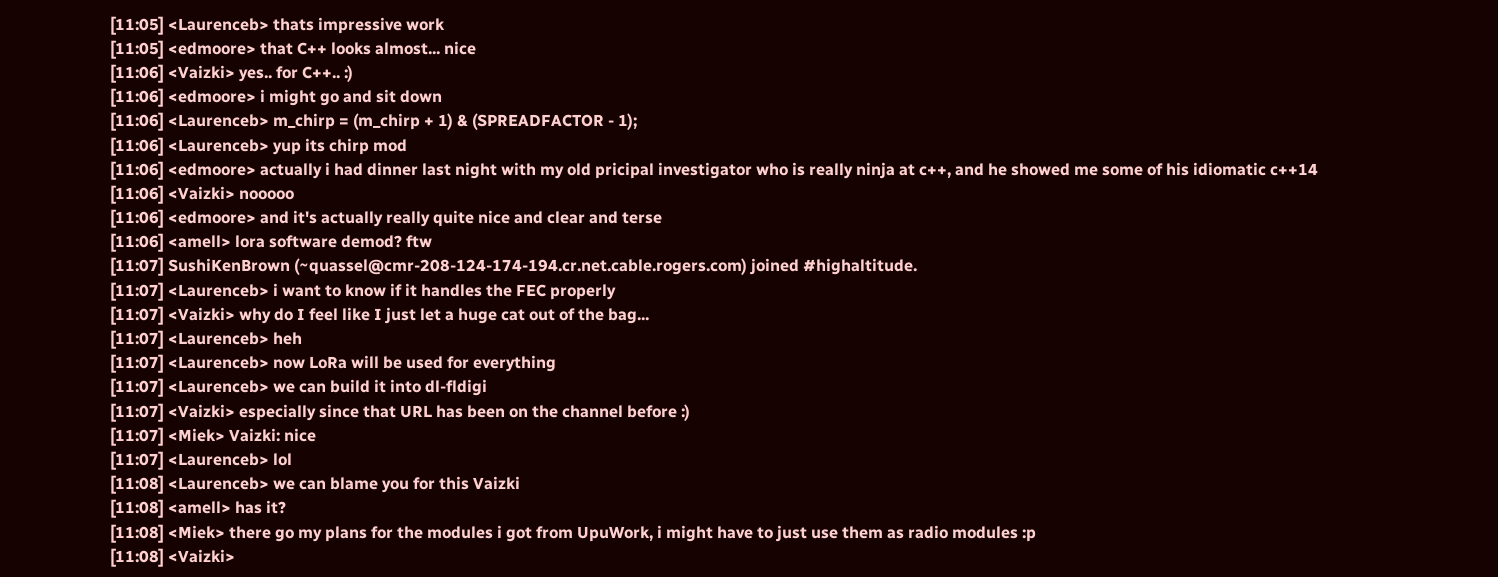[11:05] <Laurenceb> thats impressive work
[11:05] <edmoore> that C++ looks almost... nice
[11:06] <Vaizki> yes.. for C++.. :)
[11:06] <edmoore> i might go and sit down
[11:06] <Laurenceb> m_chirp = (m_chirp + 1) & (SPREADFACTOR - 1);
[11:06] <Laurenceb> yup its chirp mod
[11:06] <edmoore> actually i had dinner last night with my old pricipal investigator who is really ninja at c++, and he showed me some of his idiomatic c++14
[11:06] <Vaizki> nooooo
[11:06] <edmoore> and it's actually really quite nice and clear and terse
[11:06] <amell> lora software demod? ftw
[11:07] SushiKenBrown (~quassel@cmr-208-124-174-194.cr.net.cable.rogers.com) joined #highaltitude.
[11:07] <Laurenceb> i want to know if it handles the FEC properly
[11:07] <Vaizki> why do I feel like I just let a huge cat out of the bag...
[11:07] <Laurenceb> heh
[11:07] <Laurenceb> now LoRa will be used for everything
[11:07] <Laurenceb> we can build it into dl-fldigi
[11:07] <Vaizki> especially since that URL has been on the channel before :)
[11:07] <Miek> Vaizki: nice
[11:07] <Laurenceb> lol
[11:08] <Laurenceb> we can blame you for this Vaizki
[11:08] <amell> has it?
[11:08] <Miek> there go my plans for the modules i got from UpuWork, i might have to just use them as radio modules :p
[11:08] <Vaizki>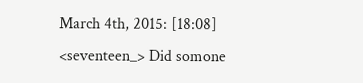March 4th, 2015: [18:08] <seventeen_> Did somone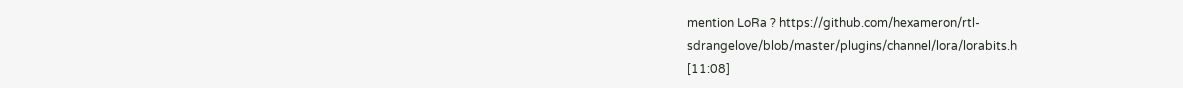mention LoRa ? https://github.com/hexameron/rtl-sdrangelove/blob/master/plugins/channel/lora/lorabits.h
[11:08]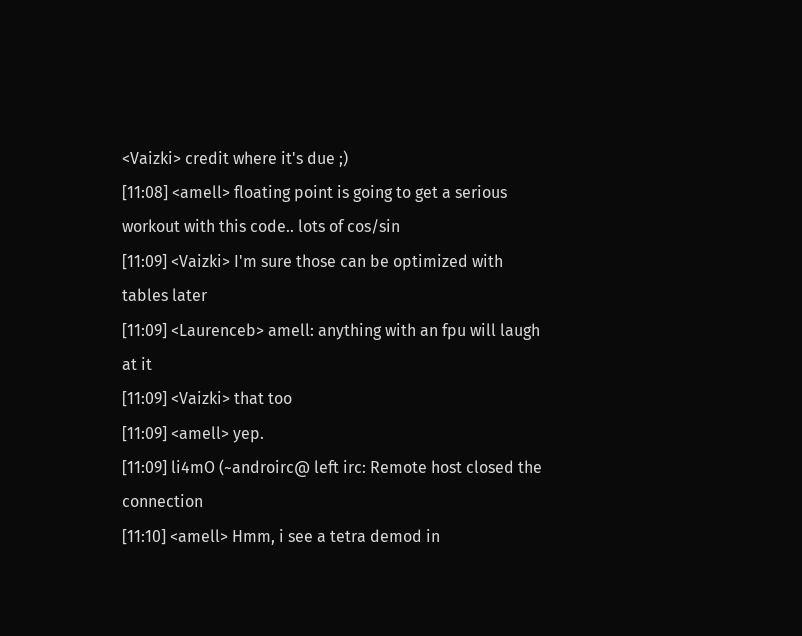<Vaizki> credit where it's due ;)
[11:08] <amell> floating point is going to get a serious workout with this code.. lots of cos/sin
[11:09] <Vaizki> I'm sure those can be optimized with tables later
[11:09] <Laurenceb> amell: anything with an fpu will laugh at it
[11:09] <Vaizki> that too
[11:09] <amell> yep.
[11:09] li4mO (~androirc@ left irc: Remote host closed the connection
[11:10] <amell> Hmm, i see a tetra demod in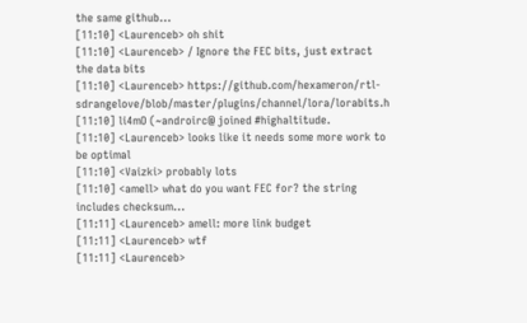the same github...
[11:10] <Laurenceb> oh shit
[11:10] <Laurenceb> / Ignore the FEC bits, just extract the data bits
[11:10] <Laurenceb> https://github.com/hexameron/rtl-sdrangelove/blob/master/plugins/channel/lora/lorabits.h
[11:10] li4mO (~androirc@ joined #highaltitude.
[11:10] <Laurenceb> looks like it needs some more work to be optimal
[11:10] <Vaizki> probably lots
[11:10] <amell> what do you want FEC for? the string includes checksum...
[11:11] <Laurenceb> amell: more link budget
[11:11] <Laurenceb> wtf
[11:11] <Laurenceb>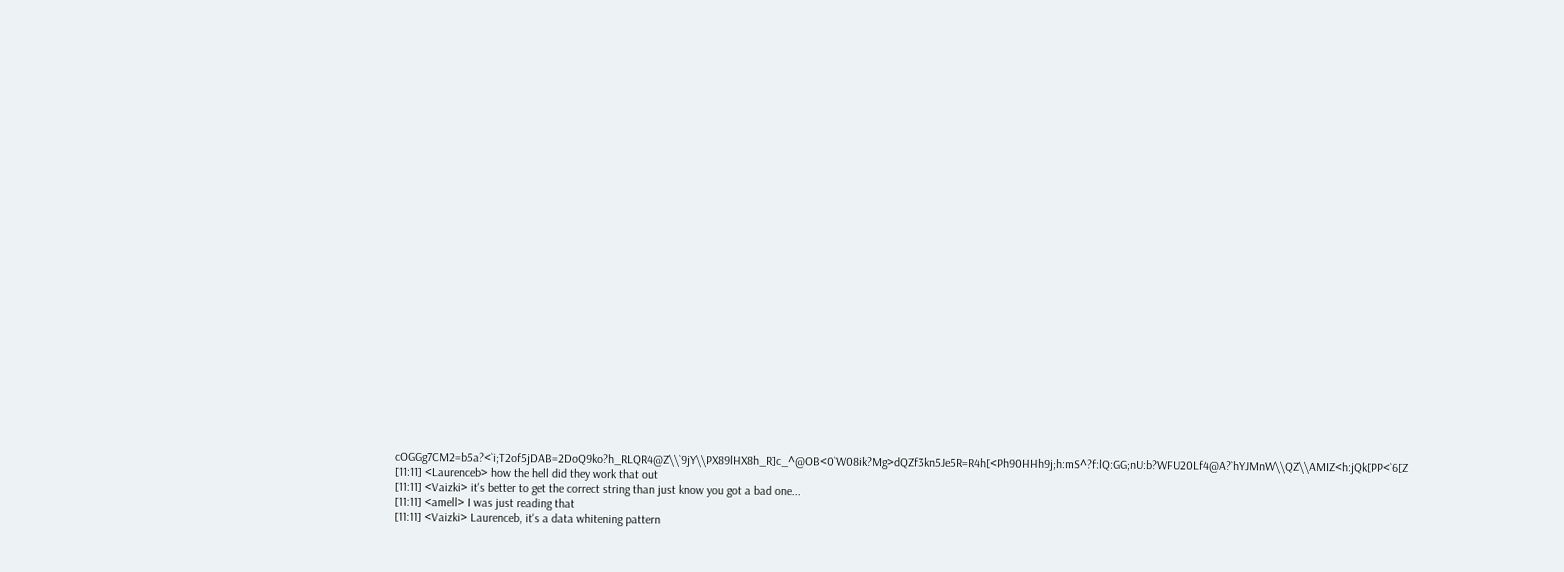cOGGg7CM2=b5a?<`i;T2of5jDAB=2DoQ9ko?h_RLQR4@Z\\`9jY\\PX89lHX8h_R]c_^@OB<0`W08ik?Mg>dQZf3kn5Je5R=R4h[<Ph90HHh9j;h:mS^?f:lQ:GG;nU:b?WFU20Lf4@A?`hYJMnW\\QZ\\AMIZ<h:jQk[PP<`6[Z
[11:11] <Laurenceb> how the hell did they work that out
[11:11] <Vaizki> it's better to get the correct string than just know you got a bad one...
[11:11] <amell> I was just reading that
[11:11] <Vaizki> Laurenceb, it's a data whitening pattern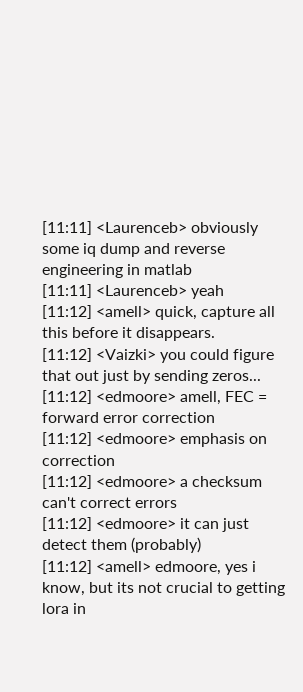[11:11] <Laurenceb> obviously some iq dump and reverse engineering in matlab
[11:11] <Laurenceb> yeah
[11:12] <amell> quick, capture all this before it disappears.
[11:12] <Vaizki> you could figure that out just by sending zeros...
[11:12] <edmoore> amell, FEC = forward error correction
[11:12] <edmoore> emphasis on correction
[11:12] <edmoore> a checksum can't correct errors
[11:12] <edmoore> it can just detect them (probably)
[11:12] <amell> edmoore, yes i know, but its not crucial to getting lora in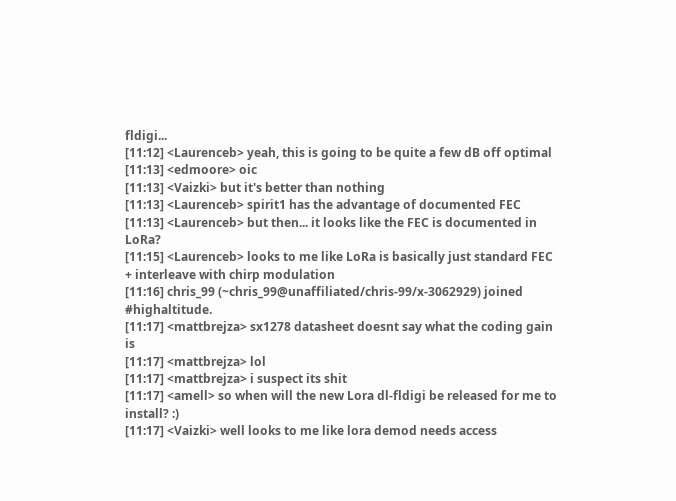fldigi...
[11:12] <Laurenceb> yeah, this is going to be quite a few dB off optimal
[11:13] <edmoore> oic
[11:13] <Vaizki> but it's better than nothing
[11:13] <Laurenceb> spirit1 has the advantage of documented FEC
[11:13] <Laurenceb> but then... it looks like the FEC is documented in LoRa?
[11:15] <Laurenceb> looks to me like LoRa is basically just standard FEC + interleave with chirp modulation
[11:16] chris_99 (~chris_99@unaffiliated/chris-99/x-3062929) joined #highaltitude.
[11:17] <mattbrejza> sx1278 datasheet doesnt say what the coding gain is
[11:17] <mattbrejza> lol
[11:17] <mattbrejza> i suspect its shit
[11:17] <amell> so when will the new Lora dl-fldigi be released for me to install? :)
[11:17] <Vaizki> well looks to me like lora demod needs access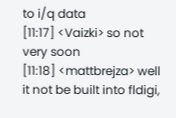to i/q data
[11:17] <Vaizki> so not very soon
[11:18] <mattbrejza> well it not be built into fldigi,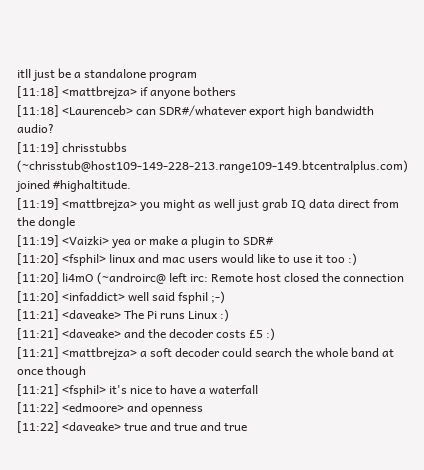itll just be a standalone program
[11:18] <mattbrejza> if anyone bothers
[11:18] <Laurenceb> can SDR#/whatever export high bandwidth audio?
[11:19] chrisstubbs (~chrisstub@host109-149-228-213.range109-149.btcentralplus.com) joined #highaltitude.
[11:19] <mattbrejza> you might as well just grab IQ data direct from the dongle
[11:19] <Vaizki> yea or make a plugin to SDR#
[11:20] <fsphil> linux and mac users would like to use it too :)
[11:20] li4mO (~androirc@ left irc: Remote host closed the connection
[11:20] <infaddict> well said fsphil ;-)
[11:21] <daveake> The Pi runs Linux :)
[11:21] <daveake> and the decoder costs £5 :)
[11:21] <mattbrejza> a soft decoder could search the whole band at once though
[11:21] <fsphil> it's nice to have a waterfall
[11:22] <edmoore> and openness
[11:22] <daveake> true and true and true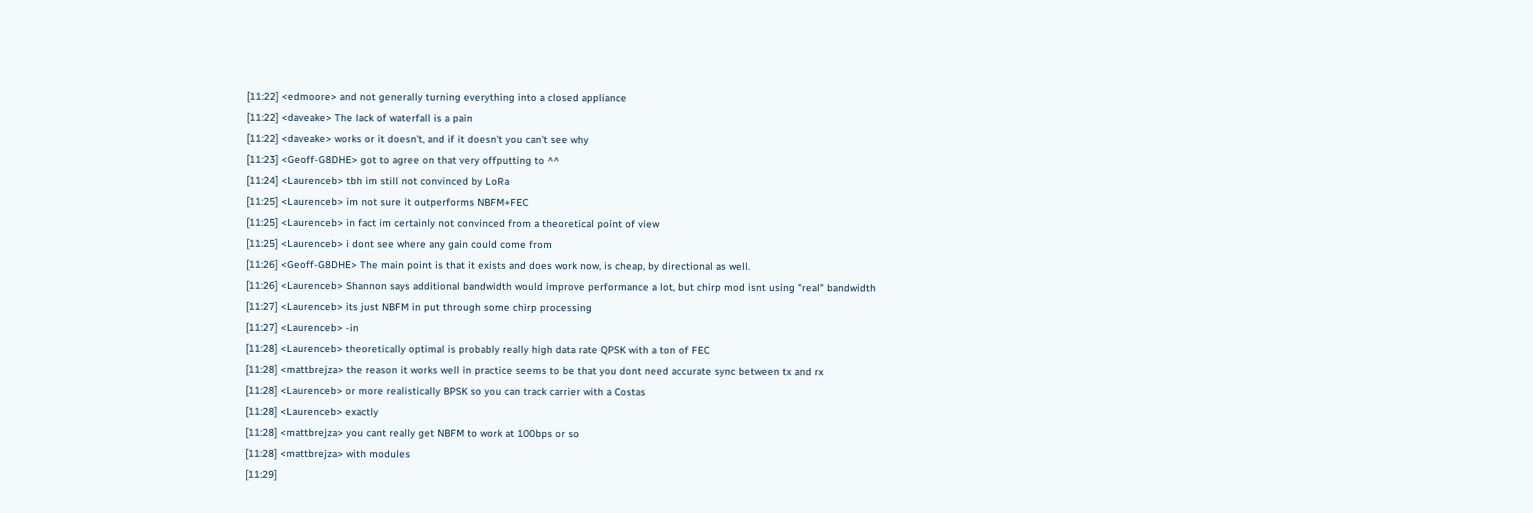[11:22] <edmoore> and not generally turning everything into a closed appliance
[11:22] <daveake> The lack of waterfall is a pain
[11:22] <daveake> works or it doesn't, and if it doesn't you can't see why
[11:23] <Geoff-G8DHE> got to agree on that very offputting to ^^
[11:24] <Laurenceb> tbh im still not convinced by LoRa
[11:25] <Laurenceb> im not sure it outperforms NBFM+FEC
[11:25] <Laurenceb> in fact im certainly not convinced from a theoretical point of view
[11:25] <Laurenceb> i dont see where any gain could come from
[11:26] <Geoff-G8DHE> The main point is that it exists and does work now, is cheap, by directional as well.
[11:26] <Laurenceb> Shannon says additional bandwidth would improve performance a lot, but chirp mod isnt using "real" bandwidth
[11:27] <Laurenceb> its just NBFM in put through some chirp processing
[11:27] <Laurenceb> -in
[11:28] <Laurenceb> theoretically optimal is probably really high data rate QPSK with a ton of FEC
[11:28] <mattbrejza> the reason it works well in practice seems to be that you dont need accurate sync between tx and rx
[11:28] <Laurenceb> or more realistically BPSK so you can track carrier with a Costas
[11:28] <Laurenceb> exactly
[11:28] <mattbrejza> you cant really get NBFM to work at 100bps or so
[11:28] <mattbrejza> with modules
[11:29]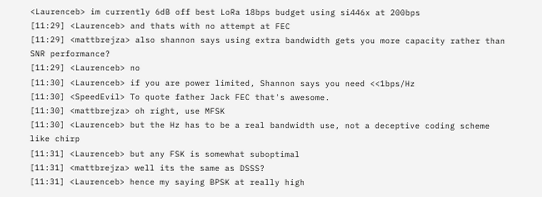<Laurenceb> im currently 6dB off best LoRa 18bps budget using si446x at 200bps
[11:29] <Laurenceb> and thats with no attempt at FEC
[11:29] <mattbrejza> also shannon says using extra bandwidth gets you more capacity rather than SNR performance?
[11:29] <Laurenceb> no
[11:30] <Laurenceb> if you are power limited, Shannon says you need <<1bps/Hz
[11:30] <SpeedEvil> To quote father Jack FEC that's awesome.
[11:30] <mattbrejza> oh right, use MFSK
[11:30] <Laurenceb> but the Hz has to be a real bandwidth use, not a deceptive coding scheme like chirp
[11:31] <Laurenceb> but any FSK is somewhat suboptimal
[11:31] <mattbrejza> well its the same as DSSS?
[11:31] <Laurenceb> hence my saying BPSK at really high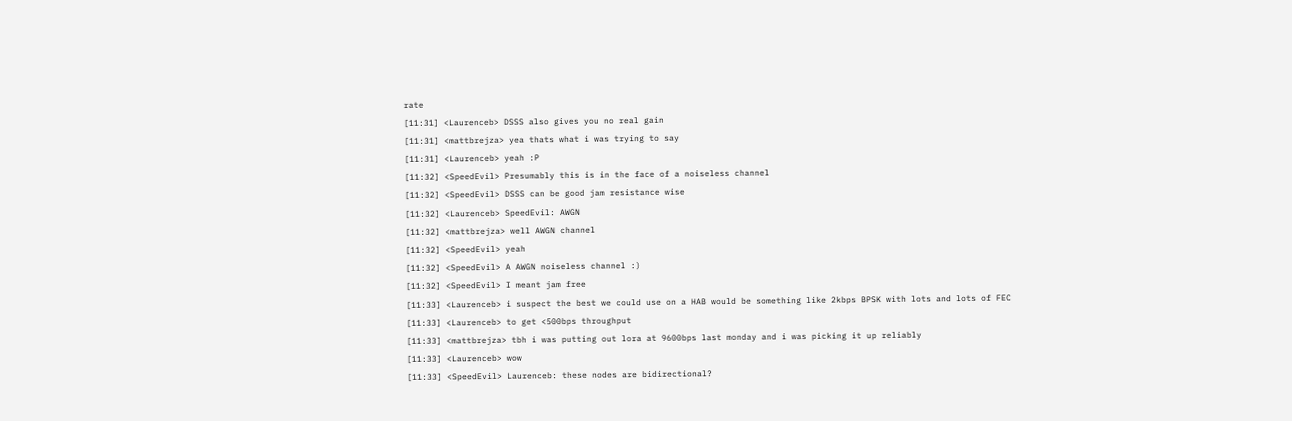rate
[11:31] <Laurenceb> DSSS also gives you no real gain
[11:31] <mattbrejza> yea thats what i was trying to say
[11:31] <Laurenceb> yeah :P
[11:32] <SpeedEvil> Presumably this is in the face of a noiseless channel
[11:32] <SpeedEvil> DSSS can be good jam resistance wise
[11:32] <Laurenceb> SpeedEvil: AWGN
[11:32] <mattbrejza> well AWGN channel
[11:32] <SpeedEvil> yeah
[11:32] <SpeedEvil> A AWGN noiseless channel :)
[11:32] <SpeedEvil> I meant jam free
[11:33] <Laurenceb> i suspect the best we could use on a HAB would be something like 2kbps BPSK with lots and lots of FEC
[11:33] <Laurenceb> to get <500bps throughput
[11:33] <mattbrejza> tbh i was putting out lora at 9600bps last monday and i was picking it up reliably
[11:33] <Laurenceb> wow
[11:33] <SpeedEvil> Laurenceb: these nodes are bidirectional?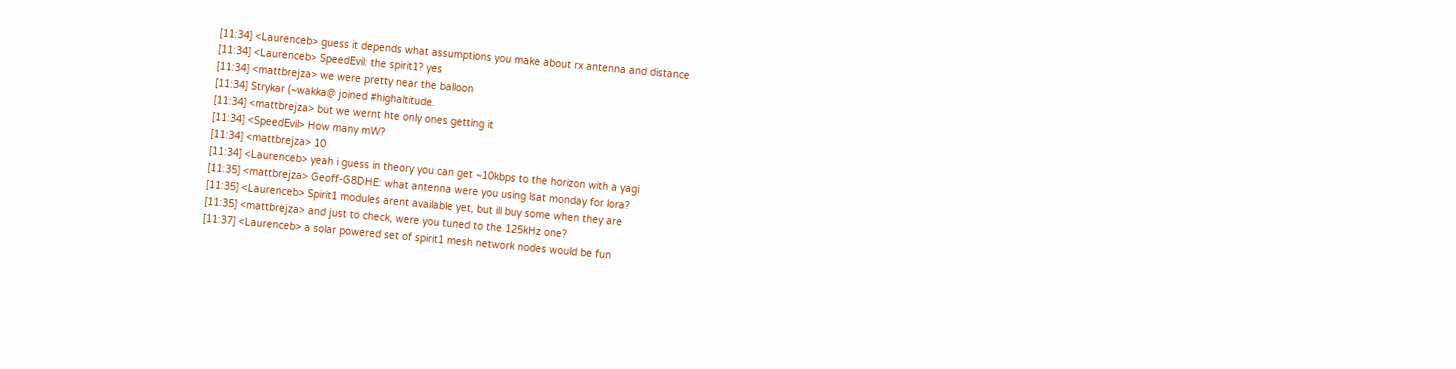[11:34] <Laurenceb> guess it depends what assumptions you make about rx antenna and distance
[11:34] <Laurenceb> SpeedEvil: the spirit1? yes
[11:34] <mattbrejza> we were pretty near the balloon
[11:34] Strykar (~wakka@ joined #highaltitude.
[11:34] <mattbrejza> but we wernt hte only ones getting it
[11:34] <SpeedEvil> How many mW?
[11:34] <mattbrejza> 10
[11:34] <Laurenceb> yeah i guess in theory you can get ~10kbps to the horizon with a yagi
[11:35] <mattbrejza> Geoff-G8DHE: what antenna were you using lsat monday for lora?
[11:35] <Laurenceb> Spirit1 modules arent available yet, but ill buy some when they are
[11:35] <mattbrejza> and just to check, were you tuned to the 125kHz one?
[11:37] <Laurenceb> a solar powered set of spirit1 mesh network nodes would be fun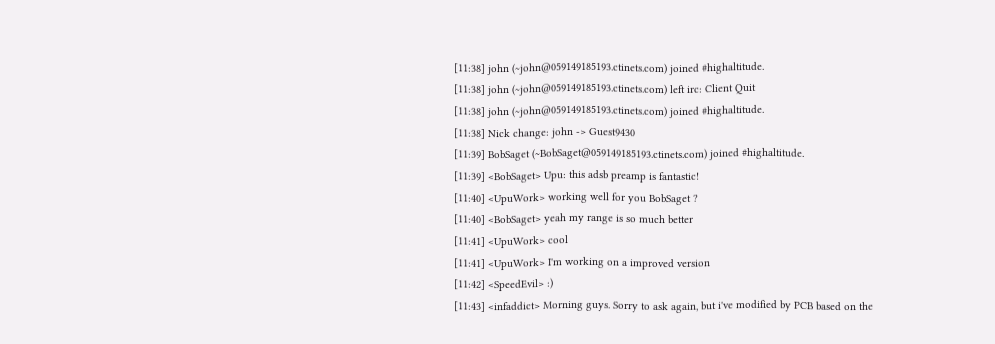[11:38] john (~john@059149185193.ctinets.com) joined #highaltitude.
[11:38] john (~john@059149185193.ctinets.com) left irc: Client Quit
[11:38] john (~john@059149185193.ctinets.com) joined #highaltitude.
[11:38] Nick change: john -> Guest9430
[11:39] BobSaget (~BobSaget@059149185193.ctinets.com) joined #highaltitude.
[11:39] <BobSaget> Upu: this adsb preamp is fantastic!
[11:40] <UpuWork> working well for you BobSaget ?
[11:40] <BobSaget> yeah my range is so much better
[11:41] <UpuWork> cool
[11:41] <UpuWork> I'm working on a improved version
[11:42] <SpeedEvil> :)
[11:43] <infaddict> Morning guys. Sorry to ask again, but i've modified by PCB based on the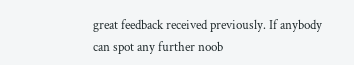great feedback received previously. If anybody can spot any further noob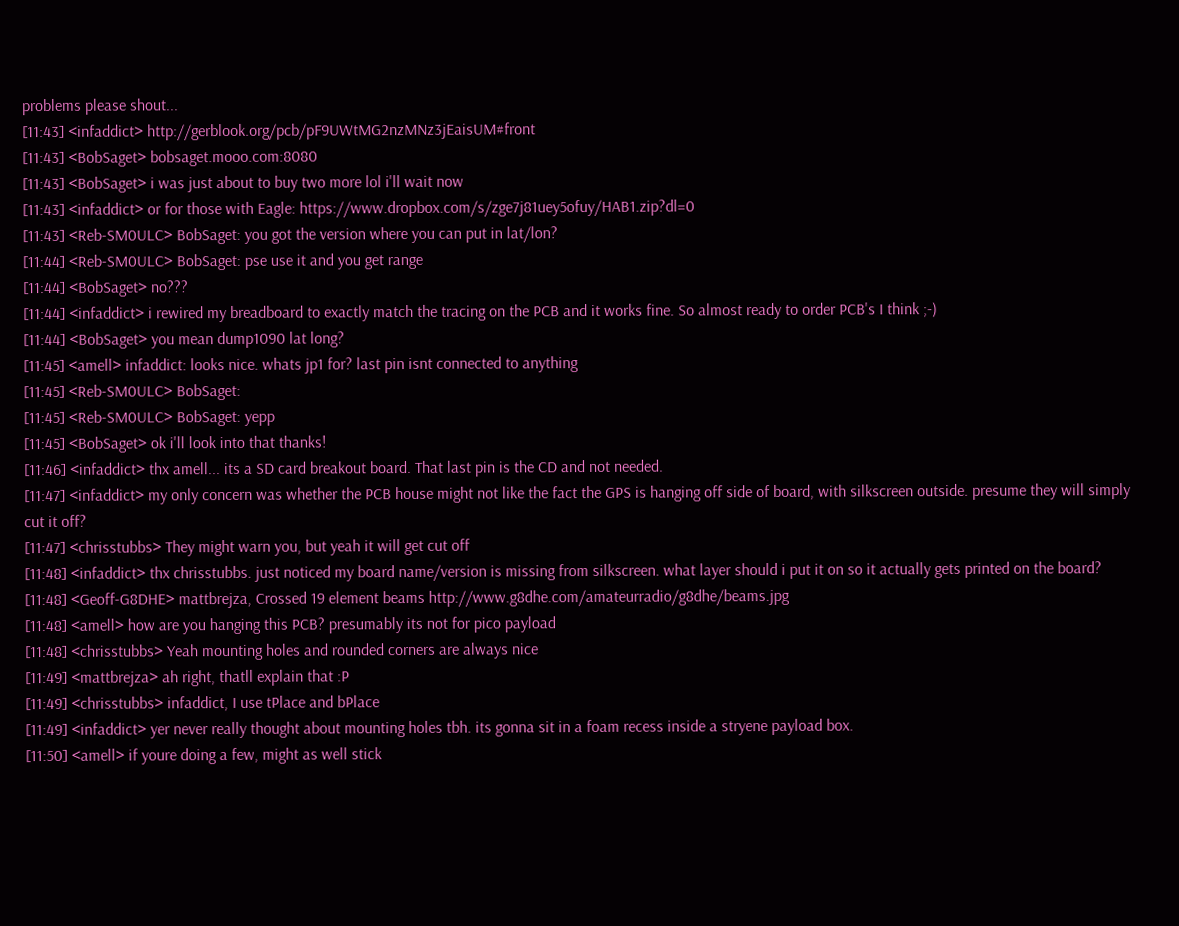problems please shout...
[11:43] <infaddict> http://gerblook.org/pcb/pF9UWtMG2nzMNz3jEaisUM#front
[11:43] <BobSaget> bobsaget.mooo.com:8080
[11:43] <BobSaget> i was just about to buy two more lol i'll wait now
[11:43] <infaddict> or for those with Eagle: https://www.dropbox.com/s/zge7j81uey5ofuy/HAB1.zip?dl=0
[11:43] <Reb-SM0ULC> BobSaget: you got the version where you can put in lat/lon?
[11:44] <Reb-SM0ULC> BobSaget: pse use it and you get range
[11:44] <BobSaget> no???
[11:44] <infaddict> i rewired my breadboard to exactly match the tracing on the PCB and it works fine. So almost ready to order PCB's I think ;-)
[11:44] <BobSaget> you mean dump1090 lat long?
[11:45] <amell> infaddict: looks nice. whats jp1 for? last pin isnt connected to anything
[11:45] <Reb-SM0ULC> BobSaget:
[11:45] <Reb-SM0ULC> BobSaget: yepp
[11:45] <BobSaget> ok i'll look into that thanks!
[11:46] <infaddict> thx amell... its a SD card breakout board. That last pin is the CD and not needed.
[11:47] <infaddict> my only concern was whether the PCB house might not like the fact the GPS is hanging off side of board, with silkscreen outside. presume they will simply cut it off?
[11:47] <chrisstubbs> They might warn you, but yeah it will get cut off
[11:48] <infaddict> thx chrisstubbs. just noticed my board name/version is missing from silkscreen. what layer should i put it on so it actually gets printed on the board?
[11:48] <Geoff-G8DHE> mattbrejza, Crossed 19 element beams http://www.g8dhe.com/amateurradio/g8dhe/beams.jpg
[11:48] <amell> how are you hanging this PCB? presumably its not for pico payload
[11:48] <chrisstubbs> Yeah mounting holes and rounded corners are always nice
[11:49] <mattbrejza> ah right, thatll explain that :P
[11:49] <chrisstubbs> infaddict, I use tPlace and bPlace
[11:49] <infaddict> yer never really thought about mounting holes tbh. its gonna sit in a foam recess inside a stryene payload box.
[11:50] <amell> if youre doing a few, might as well stick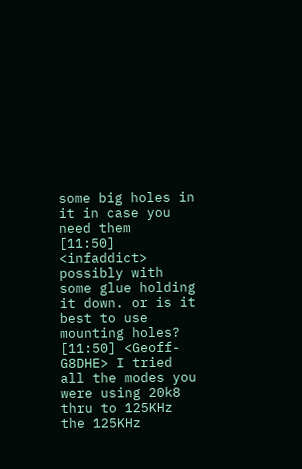some big holes in it in case you need them
[11:50] <infaddict> possibly with some glue holding it down. or is it best to use mounting holes?
[11:50] <Geoff-G8DHE> I tried all the modes you were using 20k8 thru to 125KHz the 125KHz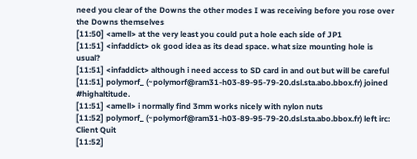need you clear of the Downs the other modes I was receiving before you rose over the Downs themselves
[11:50] <amell> at the very least you could put a hole each side of JP1
[11:51] <infaddict> ok good idea as its dead space. what size mounting hole is usual?
[11:51] <infaddict> although i need access to SD card in and out but will be careful
[11:51] polymorf_ (~polymorf@ram31-h03-89-95-79-20.dsl.sta.abo.bbox.fr) joined #highaltitude.
[11:51] <amell> i normally find 3mm works nicely with nylon nuts
[11:52] polymorf_ (~polymorf@ram31-h03-89-95-79-20.dsl.sta.abo.bbox.fr) left irc: Client Quit
[11:52]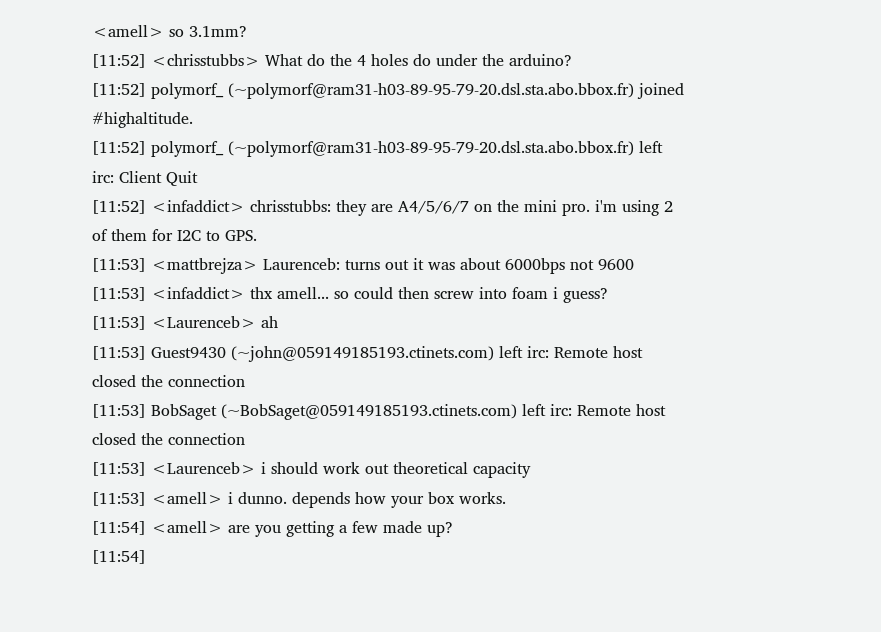<amell> so 3.1mm?
[11:52] <chrisstubbs> What do the 4 holes do under the arduino?
[11:52] polymorf_ (~polymorf@ram31-h03-89-95-79-20.dsl.sta.abo.bbox.fr) joined #highaltitude.
[11:52] polymorf_ (~polymorf@ram31-h03-89-95-79-20.dsl.sta.abo.bbox.fr) left irc: Client Quit
[11:52] <infaddict> chrisstubbs: they are A4/5/6/7 on the mini pro. i'm using 2 of them for I2C to GPS.
[11:53] <mattbrejza> Laurenceb: turns out it was about 6000bps not 9600
[11:53] <infaddict> thx amell... so could then screw into foam i guess?
[11:53] <Laurenceb> ah
[11:53] Guest9430 (~john@059149185193.ctinets.com) left irc: Remote host closed the connection
[11:53] BobSaget (~BobSaget@059149185193.ctinets.com) left irc: Remote host closed the connection
[11:53] <Laurenceb> i should work out theoretical capacity
[11:53] <amell> i dunno. depends how your box works.
[11:54] <amell> are you getting a few made up?
[11:54]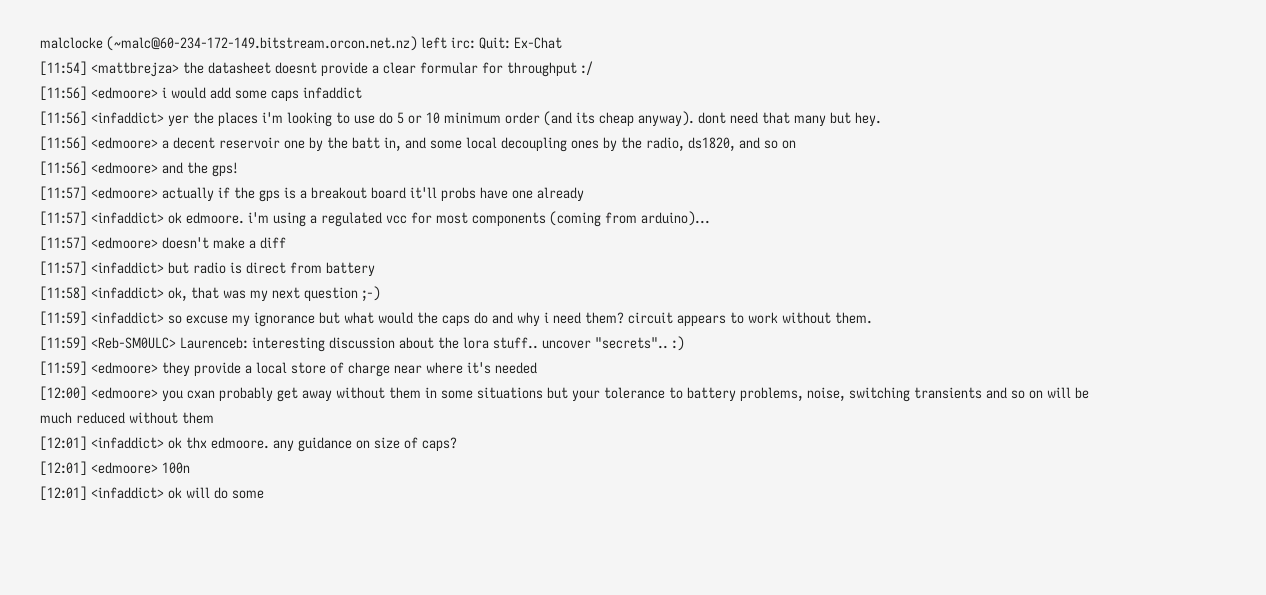malclocke (~malc@60-234-172-149.bitstream.orcon.net.nz) left irc: Quit: Ex-Chat
[11:54] <mattbrejza> the datasheet doesnt provide a clear formular for throughput :/
[11:56] <edmoore> i would add some caps infaddict
[11:56] <infaddict> yer the places i'm looking to use do 5 or 10 minimum order (and its cheap anyway). dont need that many but hey.
[11:56] <edmoore> a decent reservoir one by the batt in, and some local decoupling ones by the radio, ds1820, and so on
[11:56] <edmoore> and the gps!
[11:57] <edmoore> actually if the gps is a breakout board it'll probs have one already
[11:57] <infaddict> ok edmoore. i'm using a regulated vcc for most components (coming from arduino)...
[11:57] <edmoore> doesn't make a diff
[11:57] <infaddict> but radio is direct from battery
[11:58] <infaddict> ok, that was my next question ;-)
[11:59] <infaddict> so excuse my ignorance but what would the caps do and why i need them? circuit appears to work without them.
[11:59] <Reb-SM0ULC> Laurenceb: interesting discussion about the lora stuff.. uncover "secrets".. :)
[11:59] <edmoore> they provide a local store of charge near where it's needed
[12:00] <edmoore> you cxan probably get away without them in some situations but your tolerance to battery problems, noise, switching transients and so on will be much reduced without them
[12:01] <infaddict> ok thx edmoore. any guidance on size of caps?
[12:01] <edmoore> 100n
[12:01] <infaddict> ok will do some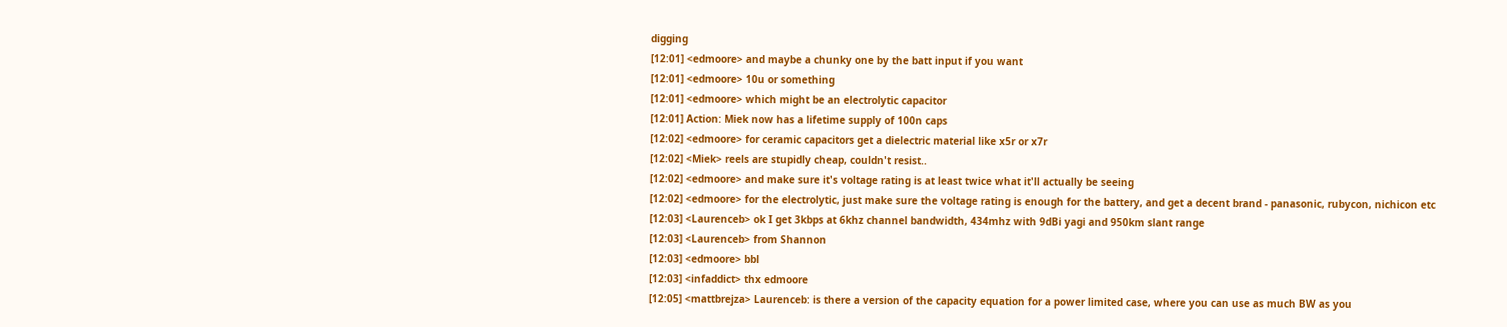digging
[12:01] <edmoore> and maybe a chunky one by the batt input if you want
[12:01] <edmoore> 10u or something
[12:01] <edmoore> which might be an electrolytic capacitor
[12:01] Action: Miek now has a lifetime supply of 100n caps
[12:02] <edmoore> for ceramic capacitors get a dielectric material like x5r or x7r
[12:02] <Miek> reels are stupidly cheap, couldn't resist..
[12:02] <edmoore> and make sure it's voltage rating is at least twice what it'll actually be seeing
[12:02] <edmoore> for the electrolytic, just make sure the voltage rating is enough for the battery, and get a decent brand - panasonic, rubycon, nichicon etc
[12:03] <Laurenceb> ok I get 3kbps at 6khz channel bandwidth, 434mhz with 9dBi yagi and 950km slant range
[12:03] <Laurenceb> from Shannon
[12:03] <edmoore> bbl
[12:03] <infaddict> thx edmoore
[12:05] <mattbrejza> Laurenceb: is there a version of the capacity equation for a power limited case, where you can use as much BW as you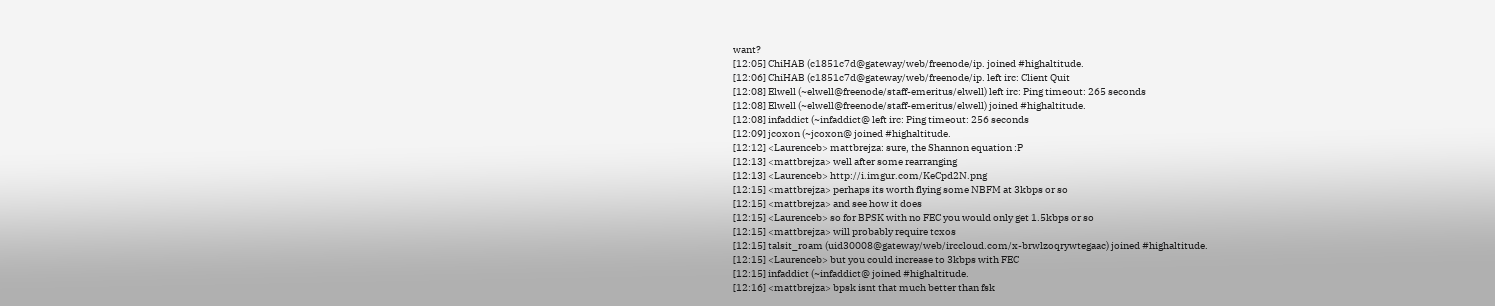want?
[12:05] ChiHAB (c1851c7d@gateway/web/freenode/ip. joined #highaltitude.
[12:06] ChiHAB (c1851c7d@gateway/web/freenode/ip. left irc: Client Quit
[12:08] Elwell (~elwell@freenode/staff-emeritus/elwell) left irc: Ping timeout: 265 seconds
[12:08] Elwell (~elwell@freenode/staff-emeritus/elwell) joined #highaltitude.
[12:08] infaddict (~infaddict@ left irc: Ping timeout: 256 seconds
[12:09] jcoxon (~jcoxon@ joined #highaltitude.
[12:12] <Laurenceb> mattbrejza: sure, the Shannon equation :P
[12:13] <mattbrejza> well after some rearranging
[12:13] <Laurenceb> http://i.imgur.com/KeCpd2N.png
[12:15] <mattbrejza> perhaps its worth flying some NBFM at 3kbps or so
[12:15] <mattbrejza> and see how it does
[12:15] <Laurenceb> so for BPSK with no FEC you would only get 1.5kbps or so
[12:15] <mattbrejza> will probably require tcxos
[12:15] talsit_roam (uid30008@gateway/web/irccloud.com/x-brwlzoqrywtegaac) joined #highaltitude.
[12:15] <Laurenceb> but you could increase to 3kbps with FEC
[12:15] infaddict (~infaddict@ joined #highaltitude.
[12:16] <mattbrejza> bpsk isnt that much better than fsk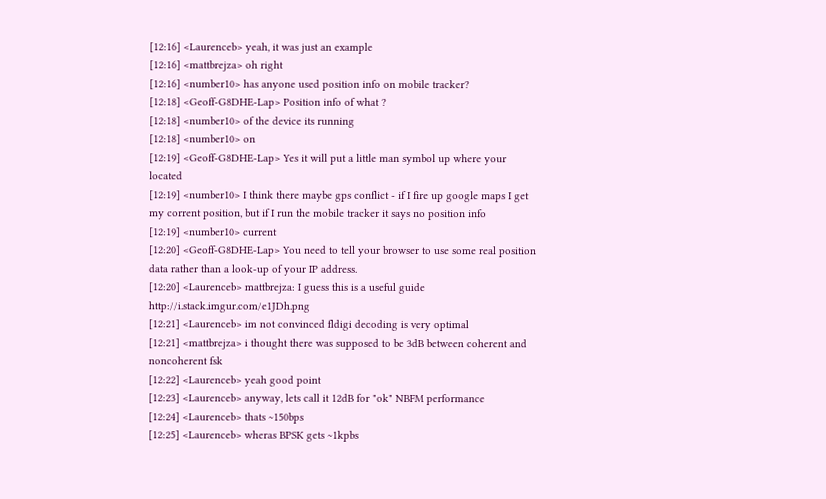[12:16] <Laurenceb> yeah, it was just an example
[12:16] <mattbrejza> oh right
[12:16] <number10> has anyone used position info on mobile tracker?
[12:18] <Geoff-G8DHE-Lap> Position info of what ?
[12:18] <number10> of the device its running
[12:18] <number10> on
[12:19] <Geoff-G8DHE-Lap> Yes it will put a little man symbol up where your located
[12:19] <number10> I think there maybe gps conflict - if I fire up google maps I get my corrent position, but if I run the mobile tracker it says no position info
[12:19] <number10> current
[12:20] <Geoff-G8DHE-Lap> You need to tell your browser to use some real position data rather than a look-up of your IP address.
[12:20] <Laurenceb> mattbrejza: I guess this is a useful guide http://i.stack.imgur.com/e1JDh.png
[12:21] <Laurenceb> im not convinced fldigi decoding is very optimal
[12:21] <mattbrejza> i thought there was supposed to be 3dB between coherent and noncoherent fsk
[12:22] <Laurenceb> yeah good point
[12:23] <Laurenceb> anyway, lets call it 12dB for "ok" NBFM performance
[12:24] <Laurenceb> thats ~150bps
[12:25] <Laurenceb> wheras BPSK gets ~1kpbs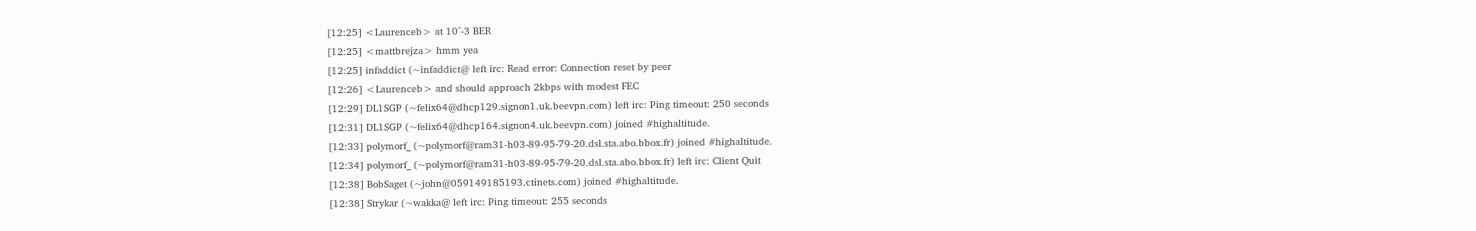[12:25] <Laurenceb> at 10^-3 BER
[12:25] <mattbrejza> hmm yea
[12:25] infaddict (~infaddict@ left irc: Read error: Connection reset by peer
[12:26] <Laurenceb> and should approach 2kbps with modest FEC
[12:29] DL1SGP (~felix64@dhcp129.signon1.uk.beevpn.com) left irc: Ping timeout: 250 seconds
[12:31] DL1SGP (~felix64@dhcp164.signon4.uk.beevpn.com) joined #highaltitude.
[12:33] polymorf_ (~polymorf@ram31-h03-89-95-79-20.dsl.sta.abo.bbox.fr) joined #highaltitude.
[12:34] polymorf_ (~polymorf@ram31-h03-89-95-79-20.dsl.sta.abo.bbox.fr) left irc: Client Quit
[12:38] BobSaget (~john@059149185193.ctinets.com) joined #highaltitude.
[12:38] Strykar (~wakka@ left irc: Ping timeout: 255 seconds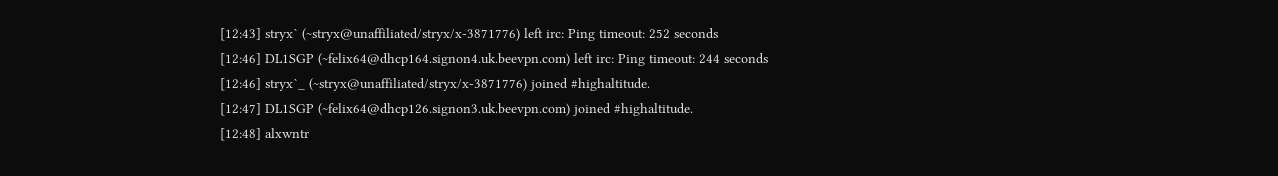[12:43] stryx` (~stryx@unaffiliated/stryx/x-3871776) left irc: Ping timeout: 252 seconds
[12:46] DL1SGP (~felix64@dhcp164.signon4.uk.beevpn.com) left irc: Ping timeout: 244 seconds
[12:46] stryx`_ (~stryx@unaffiliated/stryx/x-3871776) joined #highaltitude.
[12:47] DL1SGP (~felix64@dhcp126.signon3.uk.beevpn.com) joined #highaltitude.
[12:48] alxwntr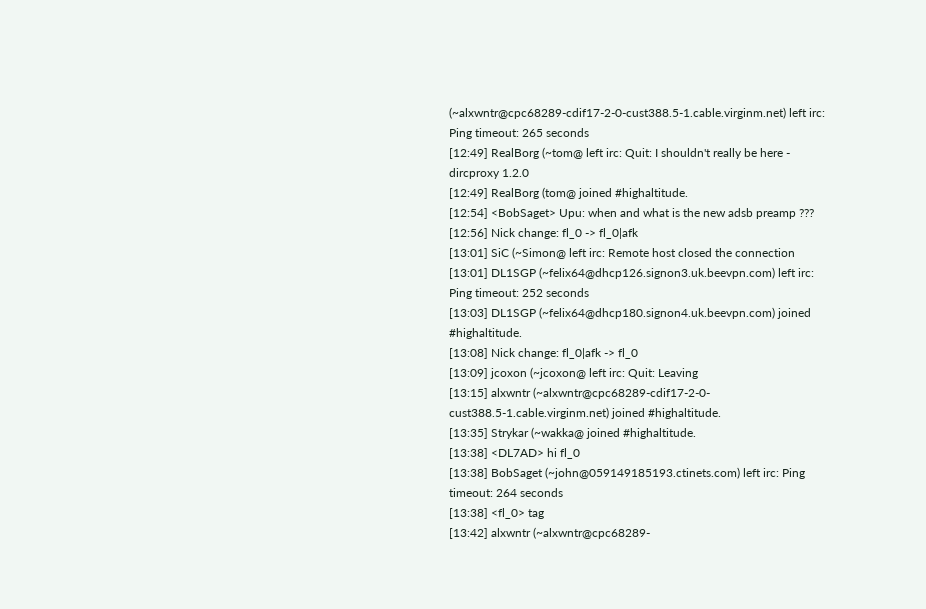(~alxwntr@cpc68289-cdif17-2-0-cust388.5-1.cable.virginm.net) left irc: Ping timeout: 265 seconds
[12:49] RealBorg (~tom@ left irc: Quit: I shouldn't really be here - dircproxy 1.2.0
[12:49] RealBorg (tom@ joined #highaltitude.
[12:54] <BobSaget> Upu: when and what is the new adsb preamp ???
[12:56] Nick change: fl_0 -> fl_0|afk
[13:01] SiC (~Simon@ left irc: Remote host closed the connection
[13:01] DL1SGP (~felix64@dhcp126.signon3.uk.beevpn.com) left irc: Ping timeout: 252 seconds
[13:03] DL1SGP (~felix64@dhcp180.signon4.uk.beevpn.com) joined #highaltitude.
[13:08] Nick change: fl_0|afk -> fl_0
[13:09] jcoxon (~jcoxon@ left irc: Quit: Leaving
[13:15] alxwntr (~alxwntr@cpc68289-cdif17-2-0-cust388.5-1.cable.virginm.net) joined #highaltitude.
[13:35] Strykar (~wakka@ joined #highaltitude.
[13:38] <DL7AD> hi fl_0
[13:38] BobSaget (~john@059149185193.ctinets.com) left irc: Ping timeout: 264 seconds
[13:38] <fl_0> tag
[13:42] alxwntr (~alxwntr@cpc68289-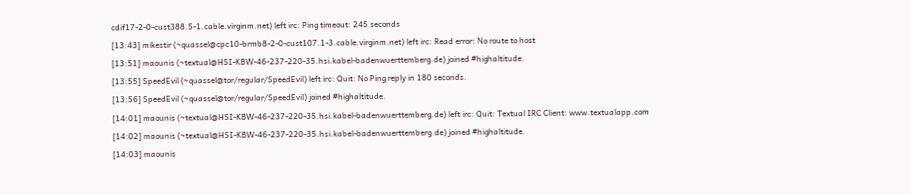cdif17-2-0-cust388.5-1.cable.virginm.net) left irc: Ping timeout: 245 seconds
[13:43] mikestir (~quassel@cpc10-brmb8-2-0-cust107.1-3.cable.virginm.net) left irc: Read error: No route to host
[13:51] maounis (~textual@HSI-KBW-46-237-220-35.hsi.kabel-badenwuerttemberg.de) joined #highaltitude.
[13:55] SpeedEvil (~quassel@tor/regular/SpeedEvil) left irc: Quit: No Ping reply in 180 seconds.
[13:56] SpeedEvil (~quassel@tor/regular/SpeedEvil) joined #highaltitude.
[14:01] maounis (~textual@HSI-KBW-46-237-220-35.hsi.kabel-badenwuerttemberg.de) left irc: Quit: Textual IRC Client: www.textualapp.com
[14:02] maounis (~textual@HSI-KBW-46-237-220-35.hsi.kabel-badenwuerttemberg.de) joined #highaltitude.
[14:03] maounis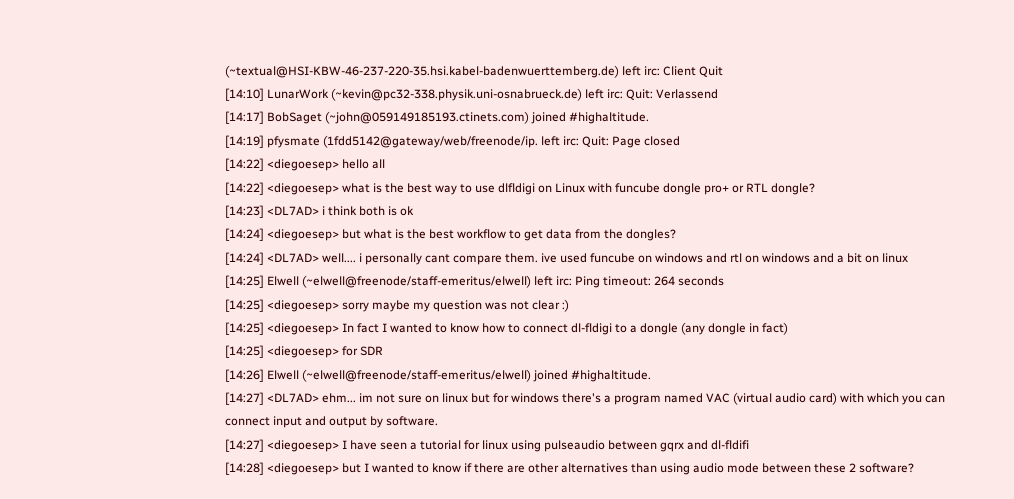(~textual@HSI-KBW-46-237-220-35.hsi.kabel-badenwuerttemberg.de) left irc: Client Quit
[14:10] LunarWork (~kevin@pc32-338.physik.uni-osnabrueck.de) left irc: Quit: Verlassend
[14:17] BobSaget (~john@059149185193.ctinets.com) joined #highaltitude.
[14:19] pfysmate (1fdd5142@gateway/web/freenode/ip. left irc: Quit: Page closed
[14:22] <diegoesep> hello all
[14:22] <diegoesep> what is the best way to use dlfldigi on Linux with funcube dongle pro+ or RTL dongle?
[14:23] <DL7AD> i think both is ok
[14:24] <diegoesep> but what is the best workflow to get data from the dongles?
[14:24] <DL7AD> well.... i personally cant compare them. ive used funcube on windows and rtl on windows and a bit on linux
[14:25] Elwell (~elwell@freenode/staff-emeritus/elwell) left irc: Ping timeout: 264 seconds
[14:25] <diegoesep> sorry maybe my question was not clear :)
[14:25] <diegoesep> In fact I wanted to know how to connect dl-fldigi to a dongle (any dongle in fact)
[14:25] <diegoesep> for SDR
[14:26] Elwell (~elwell@freenode/staff-emeritus/elwell) joined #highaltitude.
[14:27] <DL7AD> ehm... im not sure on linux but for windows there's a program named VAC (virtual audio card) with which you can connect input and output by software.
[14:27] <diegoesep> I have seen a tutorial for linux using pulseaudio between gqrx and dl-fldifi
[14:28] <diegoesep> but I wanted to know if there are other alternatives than using audio mode between these 2 software?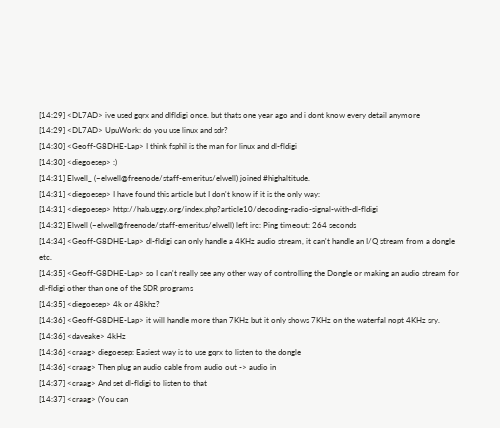[14:29] <DL7AD> ive used gqrx and dlfldigi once. but thats one year ago and i dont know every detail anymore
[14:29] <DL7AD> UpuWork: do you use linux and sdr?
[14:30] <Geoff-G8DHE-Lap> I think fsphil is the man for linux and dl-fldigi
[14:30] <diegoesep> :)
[14:31] Elwell_ (~elwell@freenode/staff-emeritus/elwell) joined #highaltitude.
[14:31] <diegoesep> I have found this article but I don't know if it is the only way:
[14:31] <diegoesep> http://hab.uggy.org/index.php?article10/decoding-radio-signal-with-dl-fldigi
[14:32] Elwell (~elwell@freenode/staff-emeritus/elwell) left irc: Ping timeout: 264 seconds
[14:34] <Geoff-G8DHE-Lap> dl-fldigi can only handle a 4KHz audio stream, it can't handle an I/Q stream from a dongle etc.
[14:35] <Geoff-G8DHE-Lap> so I can't really see any other way of controlling the Dongle or making an audio stream for dl-fldigi other than one of the SDR programs
[14:35] <diegoesep> 4k or 48khz?
[14:36] <Geoff-G8DHE-Lap> it will handle more than 7KHz but it only shows 7KHz on the waterfal nopt 4KHz sry.
[14:36] <daveake> 4kHz
[14:36] <craag> diegoesep: Easiest way is to use gqrx to listen to the dongle
[14:36] <craag> Then plug an audio cable from audio out -> audio in
[14:37] <craag> And set dl-fldigi to listen to that
[14:37] <craag> (You can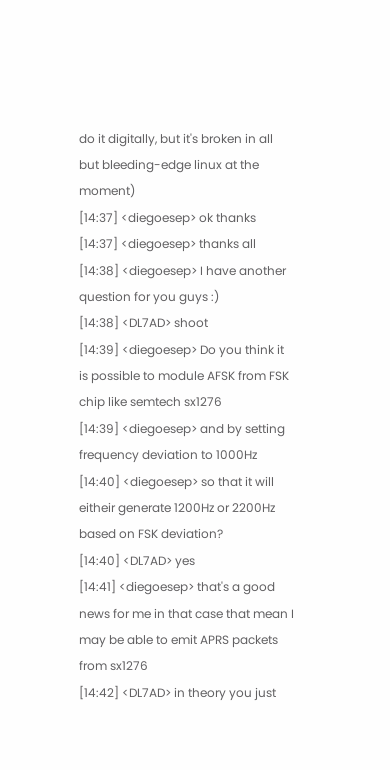do it digitally, but it's broken in all but bleeding-edge linux at the moment)
[14:37] <diegoesep> ok thanks
[14:37] <diegoesep> thanks all
[14:38] <diegoesep> I have another question for you guys :)
[14:38] <DL7AD> shoot
[14:39] <diegoesep> Do you think it is possible to module AFSK from FSK chip like semtech sx1276
[14:39] <diegoesep> and by setting frequency deviation to 1000Hz
[14:40] <diegoesep> so that it will eitheir generate 1200Hz or 2200Hz based on FSK deviation?
[14:40] <DL7AD> yes
[14:41] <diegoesep> that's a good news for me in that case that mean I may be able to emit APRS packets from sx1276
[14:42] <DL7AD> in theory you just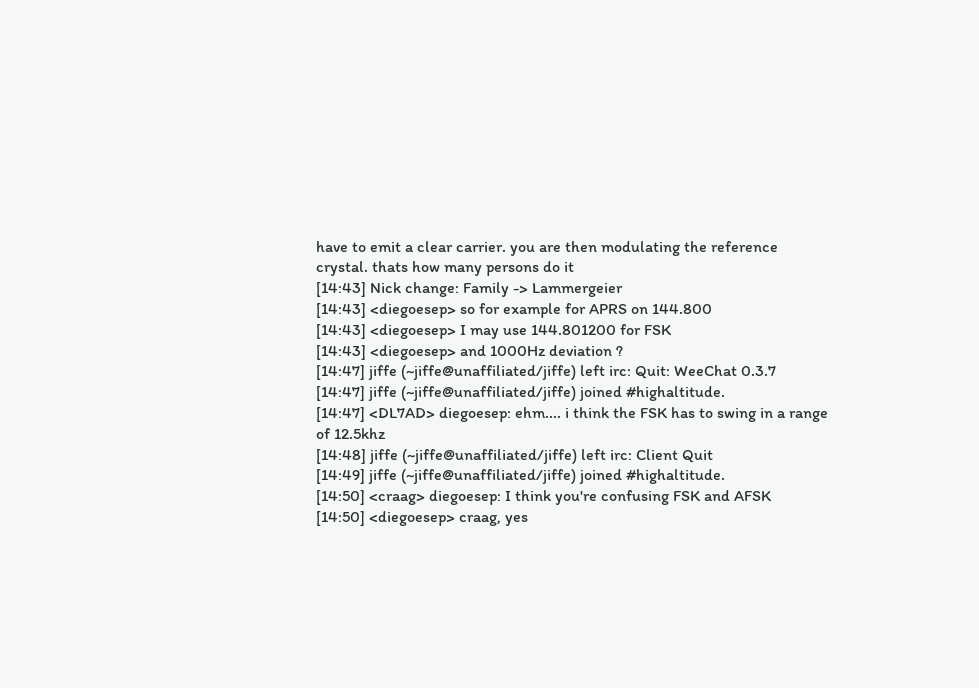have to emit a clear carrier. you are then modulating the reference crystal. thats how many persons do it
[14:43] Nick change: Family -> Lammergeier
[14:43] <diegoesep> so for example for APRS on 144.800
[14:43] <diegoesep> I may use 144.801200 for FSK
[14:43] <diegoesep> and 1000Hz deviation ?
[14:47] jiffe (~jiffe@unaffiliated/jiffe) left irc: Quit: WeeChat 0.3.7
[14:47] jiffe (~jiffe@unaffiliated/jiffe) joined #highaltitude.
[14:47] <DL7AD> diegoesep: ehm.... i think the FSK has to swing in a range of 12.5khz
[14:48] jiffe (~jiffe@unaffiliated/jiffe) left irc: Client Quit
[14:49] jiffe (~jiffe@unaffiliated/jiffe) joined #highaltitude.
[14:50] <craag> diegoesep: I think you're confusing FSK and AFSK
[14:50] <diegoesep> craag, yes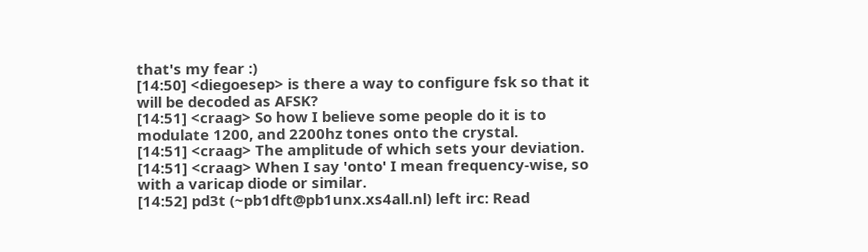that's my fear :)
[14:50] <diegoesep> is there a way to configure fsk so that it will be decoded as AFSK?
[14:51] <craag> So how I believe some people do it is to modulate 1200, and 2200hz tones onto the crystal.
[14:51] <craag> The amplitude of which sets your deviation.
[14:51] <craag> When I say 'onto' I mean frequency-wise, so with a varicap diode or similar.
[14:52] pd3t (~pb1dft@pb1unx.xs4all.nl) left irc: Read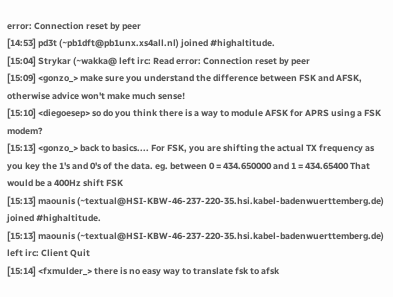error: Connection reset by peer
[14:53] pd3t (~pb1dft@pb1unx.xs4all.nl) joined #highaltitude.
[15:04] Strykar (~wakka@ left irc: Read error: Connection reset by peer
[15:09] <gonzo_> make sure you understand the difference between FSK and AFSK, otherwise advice won't make much sense!
[15:10] <diegoesep> so do you think there is a way to module AFSK for APRS using a FSK modem?
[15:13] <gonzo_> back to basics.... For FSK, you are shifting the actual TX frequency as you key the 1's and 0's of the data. eg. between 0 = 434.650000 and 1 = 434.65400 That would be a 400Hz shift FSK
[15:13] maounis (~textual@HSI-KBW-46-237-220-35.hsi.kabel-badenwuerttemberg.de) joined #highaltitude.
[15:13] maounis (~textual@HSI-KBW-46-237-220-35.hsi.kabel-badenwuerttemberg.de) left irc: Client Quit
[15:14] <fxmulder_> there is no easy way to translate fsk to afsk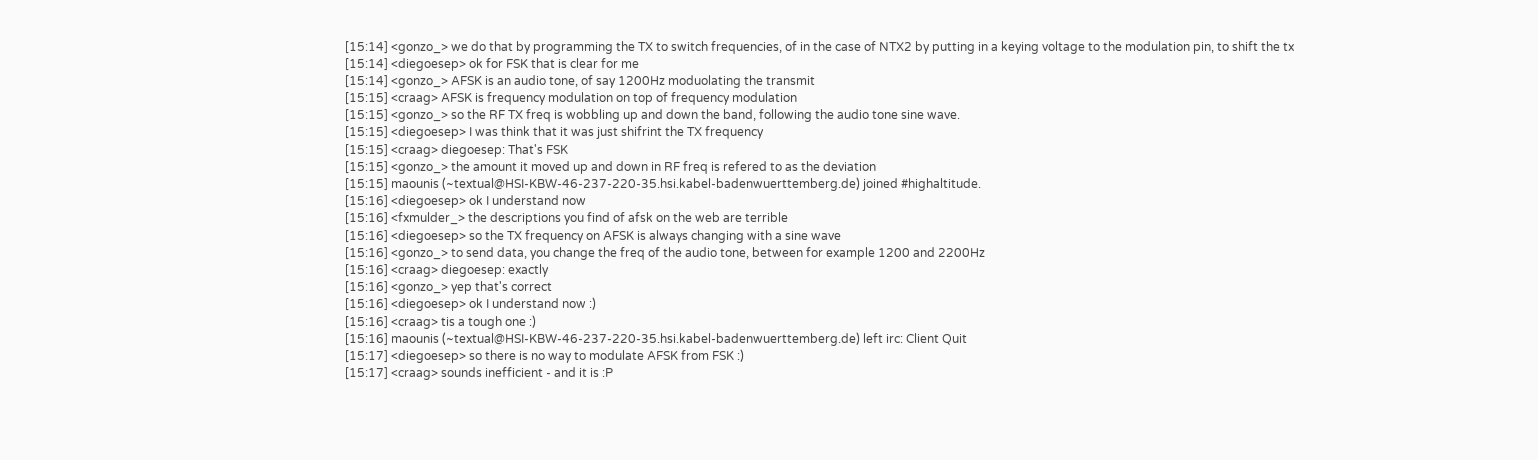[15:14] <gonzo_> we do that by programming the TX to switch frequencies, of in the case of NTX2 by putting in a keying voltage to the modulation pin, to shift the tx
[15:14] <diegoesep> ok for FSK that is clear for me
[15:14] <gonzo_> AFSK is an audio tone, of say 1200Hz moduolating the transmit
[15:15] <craag> AFSK is frequency modulation on top of frequency modulation
[15:15] <gonzo_> so the RF TX freq is wobbling up and down the band, following the audio tone sine wave.
[15:15] <diegoesep> I was think that it was just shifrint the TX frequency
[15:15] <craag> diegoesep: That's FSK
[15:15] <gonzo_> the amount it moved up and down in RF freq is refered to as the deviation
[15:15] maounis (~textual@HSI-KBW-46-237-220-35.hsi.kabel-badenwuerttemberg.de) joined #highaltitude.
[15:16] <diegoesep> ok I understand now
[15:16] <fxmulder_> the descriptions you find of afsk on the web are terrible
[15:16] <diegoesep> so the TX frequency on AFSK is always changing with a sine wave
[15:16] <gonzo_> to send data, you change the freq of the audio tone, between for example 1200 and 2200Hz
[15:16] <craag> diegoesep: exactly
[15:16] <gonzo_> yep that's correct
[15:16] <diegoesep> ok I understand now :)
[15:16] <craag> tis a tough one :)
[15:16] maounis (~textual@HSI-KBW-46-237-220-35.hsi.kabel-badenwuerttemberg.de) left irc: Client Quit
[15:17] <diegoesep> so there is no way to modulate AFSK from FSK :)
[15:17] <craag> sounds inefficient - and it is :P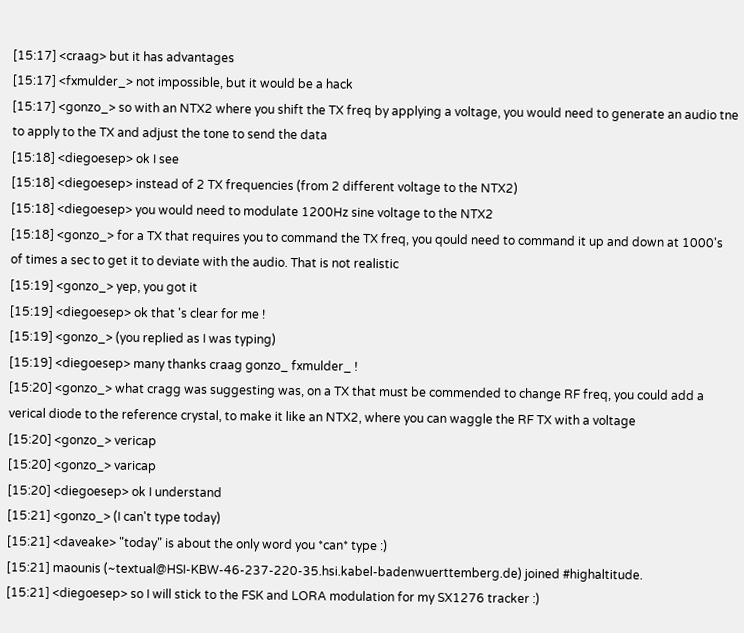[15:17] <craag> but it has advantages
[15:17] <fxmulder_> not impossible, but it would be a hack
[15:17] <gonzo_> so with an NTX2 where you shift the TX freq by applying a voltage, you would need to generate an audio tne to apply to the TX and adjust the tone to send the data
[15:18] <diegoesep> ok I see
[15:18] <diegoesep> instead of 2 TX frequencies (from 2 different voltage to the NTX2)
[15:18] <diegoesep> you would need to modulate 1200Hz sine voltage to the NTX2
[15:18] <gonzo_> for a TX that requires you to command the TX freq, you qould need to command it up and down at 1000's of times a sec to get it to deviate with the audio. That is not realistic
[15:19] <gonzo_> yep, you got it
[15:19] <diegoesep> ok that 's clear for me !
[15:19] <gonzo_> (you replied as I was typing)
[15:19] <diegoesep> many thanks craag gonzo_ fxmulder_ !
[15:20] <gonzo_> what cragg was suggesting was, on a TX that must be commended to change RF freq, you could add a verical diode to the reference crystal, to make it like an NTX2, where you can waggle the RF TX with a voltage
[15:20] <gonzo_> vericap
[15:20] <gonzo_> varicap
[15:20] <diegoesep> ok I understand
[15:21] <gonzo_> (I can't type today)
[15:21] <daveake> "today" is about the only word you *can* type :)
[15:21] maounis (~textual@HSI-KBW-46-237-220-35.hsi.kabel-badenwuerttemberg.de) joined #highaltitude.
[15:21] <diegoesep> so I will stick to the FSK and LORA modulation for my SX1276 tracker :)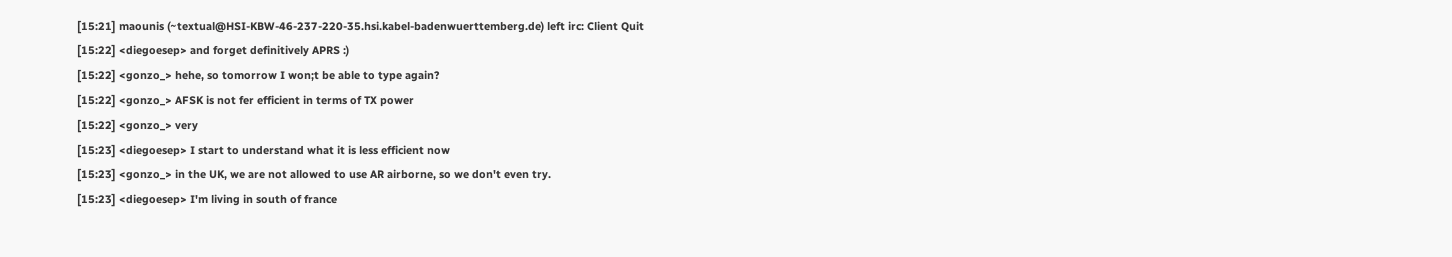[15:21] maounis (~textual@HSI-KBW-46-237-220-35.hsi.kabel-badenwuerttemberg.de) left irc: Client Quit
[15:22] <diegoesep> and forget definitively APRS :)
[15:22] <gonzo_> hehe, so tomorrow I won;t be able to type again?
[15:22] <gonzo_> AFSK is not fer efficient in terms of TX power
[15:22] <gonzo_> very
[15:23] <diegoesep> I start to understand what it is less efficient now
[15:23] <gonzo_> in the UK, we are not allowed to use AR airborne, so we don't even try.
[15:23] <diegoesep> I'm living in south of france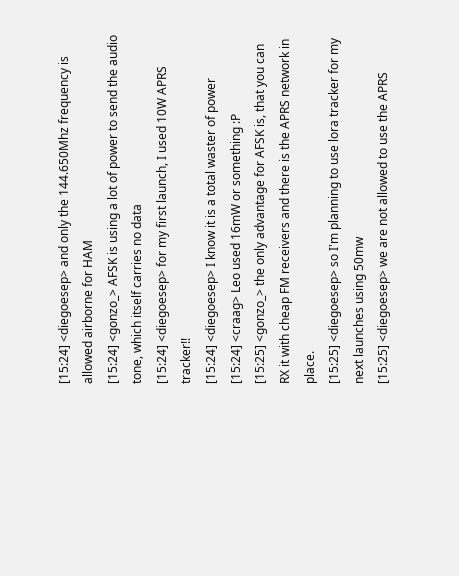[15:24] <diegoesep> and only the 144.650Mhz frequency is allowed airborne for HAM
[15:24] <gonzo_> AFSK is using a lot of power to send the audio tone, which itself carries no data
[15:24] <diegoesep> for my first launch, I used 10W APRS tracker!!
[15:24] <diegoesep> I know it is a total waster of power
[15:24] <craag> Leo used 16mW or something :P
[15:25] <gonzo_> the only advantage for AFSK is, that you can RX it with cheap FM receivers and there is the APRS network in place.
[15:25] <diegoesep> so I'm planning to use lora tracker for my next launches using 50mw
[15:25] <diegoesep> we are not allowed to use the APRS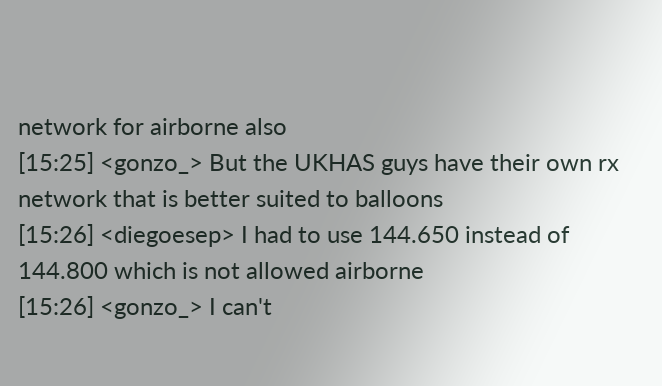network for airborne also
[15:25] <gonzo_> But the UKHAS guys have their own rx network that is better suited to balloons
[15:26] <diegoesep> I had to use 144.650 instead of 144.800 which is not allowed airborne
[15:26] <gonzo_> I can't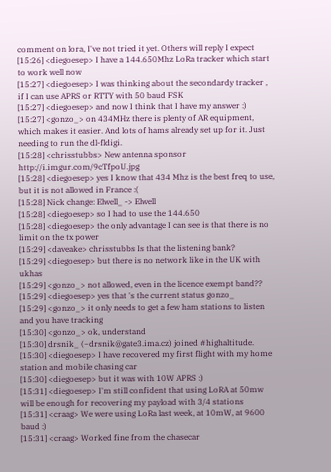comment on lora, I've not tried it yet. Others will reply I expect
[15:26] <diegoesep> I have a 144.650Mhz LoRa tracker which start to work well now
[15:27] <diegoesep> I was thinking about the secondardy tracker , if I can use APRS or RTTY with 50 baud FSK
[15:27] <diegoesep> and now I think that I have my answer :)
[15:27] <gonzo_> on 434MHz there is plenty of AR equipment, which makes it easier. And lots of hams already set up for it. Just needing to run the dl-fldigi.
[15:28] <chrisstubbs> New antenna sponsor http://i.imgur.com/9cTfpoU.jpg
[15:28] <diegoesep> yes I know that 434 Mhz is the best freq to use, but it is not allowed in France :(
[15:28] Nick change: Elwell_ -> Elwell
[15:28] <diegoesep> so I had to use the 144.650
[15:28] <diegoesep> the only advantage I can see is that there is no limit on the tx power
[15:29] <daveake> chrisstubbs Is that the listening bank?
[15:29] <diegoesep> but there is no network like in the UK with ukhas
[15:29] <gonzo_> not allowed, even in the licence exempt band??
[15:29] <diegoesep> yes that 's the current status gonzo_
[15:29] <gonzo_> it only needs to get a few ham stations to listen and you have tracking
[15:30] <gonzo_> ok, understand
[15:30] drsnik_ (~drsnik@gate3.ima.cz) joined #highaltitude.
[15:30] <diegoesep> I have recovered my first flight with my home station and mobile chasing car
[15:30] <diegoesep> but it was with 10W APRS :)
[15:31] <diegoesep> I'm still confident that using LoRA at 50mw will be enough for recovering my payload with 3/4 stations
[15:31] <craag> We were using LoRa last week, at 10mW, at 9600 baud :)
[15:31] <craag> Worked fine from the chasecar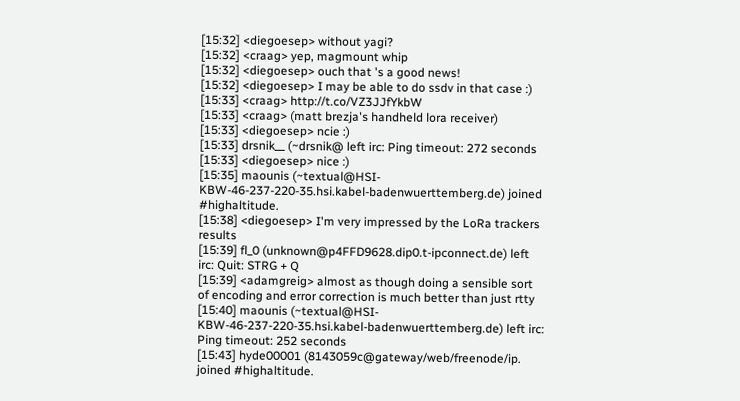[15:32] <diegoesep> without yagi?
[15:32] <craag> yep, magmount whip
[15:32] <diegoesep> ouch that 's a good news!
[15:32] <diegoesep> I may be able to do ssdv in that case :)
[15:33] <craag> http://t.co/VZ3JJfYkbW
[15:33] <craag> (matt brezja's handheld lora receiver)
[15:33] <diegoesep> ncie :)
[15:33] drsnik__ (~drsnik@ left irc: Ping timeout: 272 seconds
[15:33] <diegoesep> nice :)
[15:35] maounis (~textual@HSI-KBW-46-237-220-35.hsi.kabel-badenwuerttemberg.de) joined #highaltitude.
[15:38] <diegoesep> I'm very impressed by the LoRa trackers results
[15:39] fl_0 (unknown@p4FFD9628.dip0.t-ipconnect.de) left irc: Quit: STRG + Q
[15:39] <adamgreig> almost as though doing a sensible sort of encoding and error correction is much better than just rtty
[15:40] maounis (~textual@HSI-KBW-46-237-220-35.hsi.kabel-badenwuerttemberg.de) left irc: Ping timeout: 252 seconds
[15:43] hyde00001 (8143059c@gateway/web/freenode/ip. joined #highaltitude.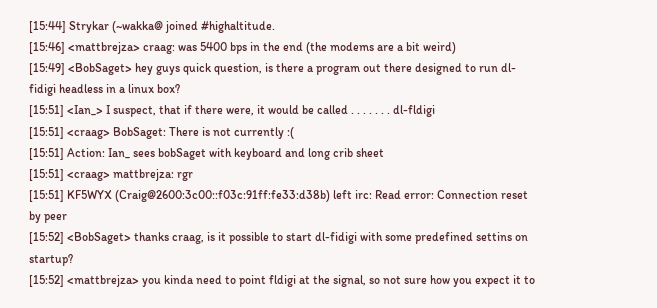[15:44] Strykar (~wakka@ joined #highaltitude.
[15:46] <mattbrejza> craag: was 5400 bps in the end (the modems are a bit weird)
[15:49] <BobSaget> hey guys quick question, is there a program out there designed to run dl-fidigi headless in a linux box?
[15:51] <Ian_> I suspect, that if there were, it would be called . . . . . . . dl-fldigi
[15:51] <craag> BobSaget: There is not currently :(
[15:51] Action: Ian_ sees bobSaget with keyboard and long crib sheet
[15:51] <craag> mattbrejza: rgr
[15:51] KF5WYX (Craig@2600:3c00::f03c:91ff:fe33:d38b) left irc: Read error: Connection reset by peer
[15:52] <BobSaget> thanks craag, is it possible to start dl-fidigi with some predefined settins on startup?
[15:52] <mattbrejza> you kinda need to point fldigi at the signal, so not sure how you expect it to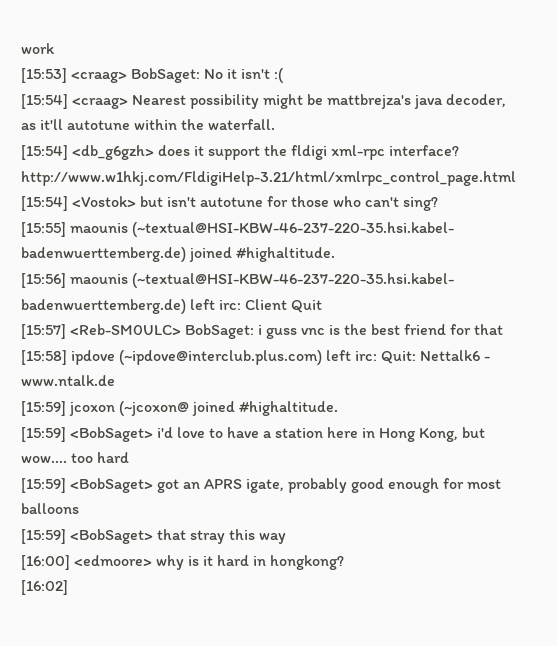work
[15:53] <craag> BobSaget: No it isn't :(
[15:54] <craag> Nearest possibility might be mattbrejza's java decoder, as it'll autotune within the waterfall.
[15:54] <db_g6gzh> does it support the fldigi xml-rpc interface? http://www.w1hkj.com/FldigiHelp-3.21/html/xmlrpc_control_page.html
[15:54] <Vostok> but isn't autotune for those who can't sing?
[15:55] maounis (~textual@HSI-KBW-46-237-220-35.hsi.kabel-badenwuerttemberg.de) joined #highaltitude.
[15:56] maounis (~textual@HSI-KBW-46-237-220-35.hsi.kabel-badenwuerttemberg.de) left irc: Client Quit
[15:57] <Reb-SM0ULC> BobSaget: i guss vnc is the best friend for that
[15:58] ipdove (~ipdove@interclub.plus.com) left irc: Quit: Nettalk6 - www.ntalk.de
[15:59] jcoxon (~jcoxon@ joined #highaltitude.
[15:59] <BobSaget> i'd love to have a station here in Hong Kong, but wow.... too hard
[15:59] <BobSaget> got an APRS igate, probably good enough for most balloons
[15:59] <BobSaget> that stray this way
[16:00] <edmoore> why is it hard in hongkong?
[16:02]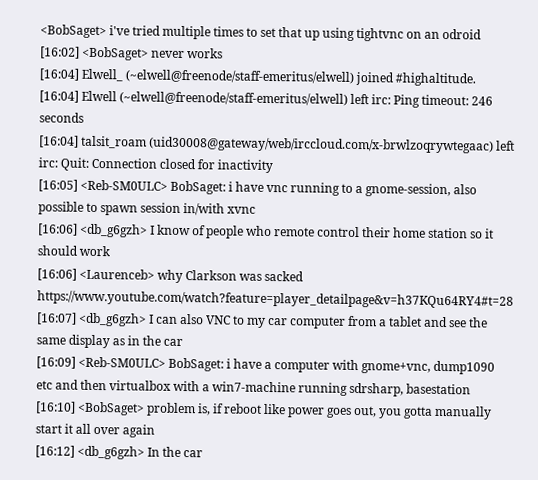<BobSaget> i've tried multiple times to set that up using tightvnc on an odroid
[16:02] <BobSaget> never works
[16:04] Elwell_ (~elwell@freenode/staff-emeritus/elwell) joined #highaltitude.
[16:04] Elwell (~elwell@freenode/staff-emeritus/elwell) left irc: Ping timeout: 246 seconds
[16:04] talsit_roam (uid30008@gateway/web/irccloud.com/x-brwlzoqrywtegaac) left irc: Quit: Connection closed for inactivity
[16:05] <Reb-SM0ULC> BobSaget: i have vnc running to a gnome-session, also possible to spawn session in/with xvnc
[16:06] <db_g6gzh> I know of people who remote control their home station so it should work
[16:06] <Laurenceb> why Clarkson was sacked https://www.youtube.com/watch?feature=player_detailpage&v=h37KQu64RY4#t=28
[16:07] <db_g6gzh> I can also VNC to my car computer from a tablet and see the same display as in the car
[16:09] <Reb-SM0ULC> BobSaget: i have a computer with gnome+vnc, dump1090 etc and then virtualbox with a win7-machine running sdrsharp, basestation
[16:10] <BobSaget> problem is, if reboot like power goes out, you gotta manually start it all over again
[16:12] <db_g6gzh> In the car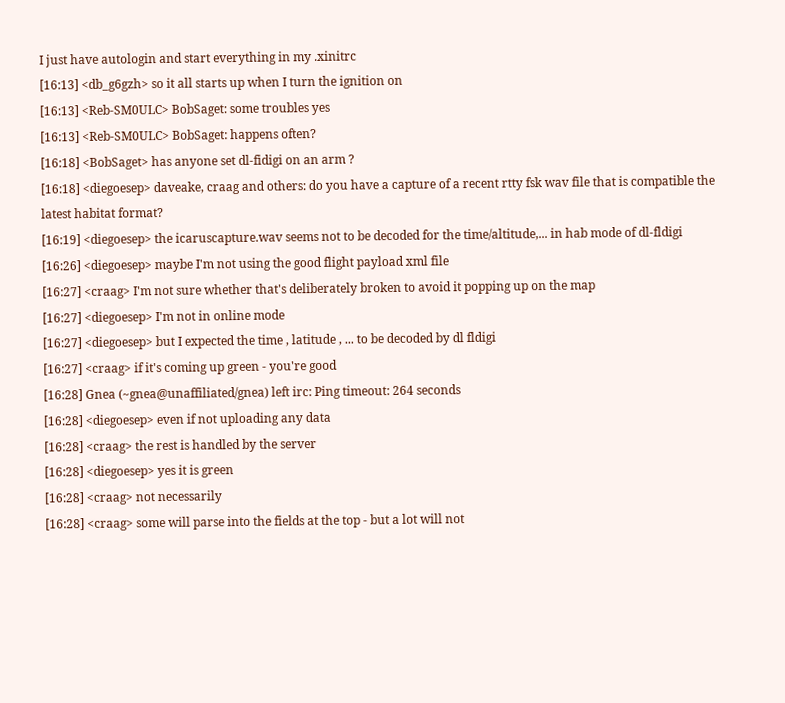I just have autologin and start everything in my .xinitrc
[16:13] <db_g6gzh> so it all starts up when I turn the ignition on
[16:13] <Reb-SM0ULC> BobSaget: some troubles yes
[16:13] <Reb-SM0ULC> BobSaget: happens often?
[16:18] <BobSaget> has anyone set dl-fidigi on an arm ?
[16:18] <diegoesep> daveake, craag and others: do you have a capture of a recent rtty fsk wav file that is compatible the latest habitat format?
[16:19] <diegoesep> the icaruscapture.wav seems not to be decoded for the time/altitude,... in hab mode of dl-fldigi
[16:26] <diegoesep> maybe I'm not using the good flight payload xml file
[16:27] <craag> I'm not sure whether that's deliberately broken to avoid it popping up on the map
[16:27] <diegoesep> I'm not in online mode
[16:27] <diegoesep> but I expected the time , latitude , ... to be decoded by dl fldigi
[16:27] <craag> if it's coming up green - you're good
[16:28] Gnea (~gnea@unaffiliated/gnea) left irc: Ping timeout: 264 seconds
[16:28] <diegoesep> even if not uploading any data
[16:28] <craag> the rest is handled by the server
[16:28] <diegoesep> yes it is green
[16:28] <craag> not necessarily
[16:28] <craag> some will parse into the fields at the top - but a lot will not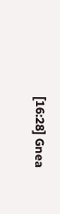[16:28] Gnea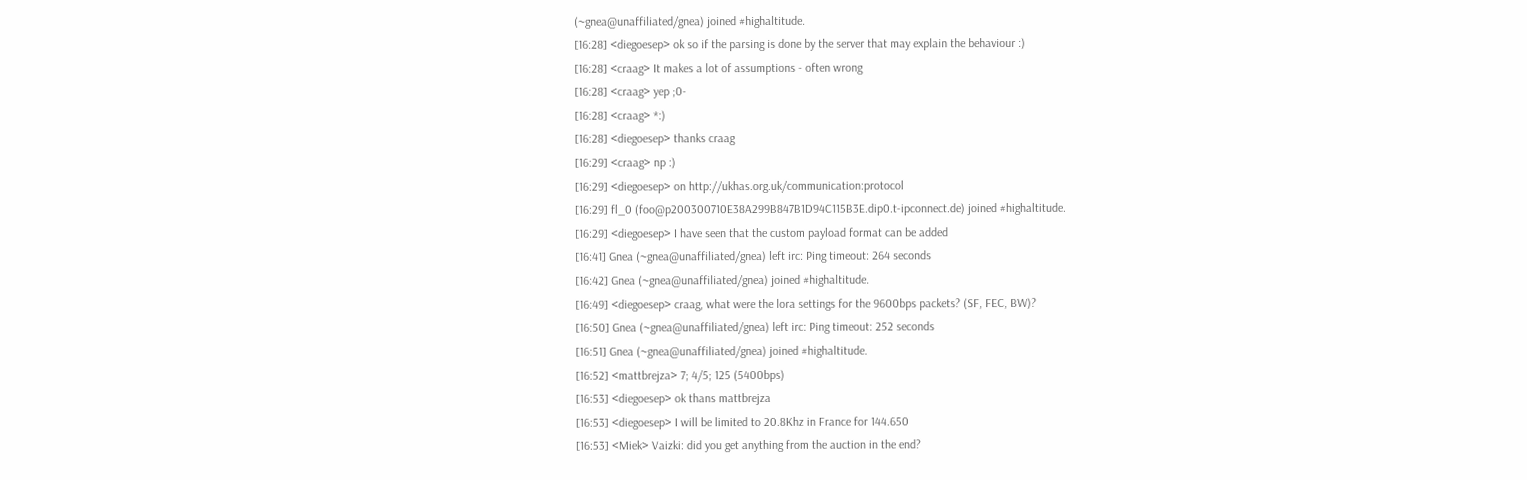(~gnea@unaffiliated/gnea) joined #highaltitude.
[16:28] <diegoesep> ok so if the parsing is done by the server that may explain the behaviour :)
[16:28] <craag> It makes a lot of assumptions - often wrong
[16:28] <craag> yep ;0-
[16:28] <craag> *:)
[16:28] <diegoesep> thanks craag
[16:29] <craag> np :)
[16:29] <diegoesep> on http://ukhas.org.uk/communication:protocol
[16:29] fl_0 (foo@p200300710E38A299B847B1D94C115B3E.dip0.t-ipconnect.de) joined #highaltitude.
[16:29] <diegoesep> I have seen that the custom payload format can be added
[16:41] Gnea (~gnea@unaffiliated/gnea) left irc: Ping timeout: 264 seconds
[16:42] Gnea (~gnea@unaffiliated/gnea) joined #highaltitude.
[16:49] <diegoesep> craag, what were the lora settings for the 9600bps packets? (SF, FEC, BW)?
[16:50] Gnea (~gnea@unaffiliated/gnea) left irc: Ping timeout: 252 seconds
[16:51] Gnea (~gnea@unaffiliated/gnea) joined #highaltitude.
[16:52] <mattbrejza> 7; 4/5; 125 (5400bps)
[16:53] <diegoesep> ok thans mattbrejza
[16:53] <diegoesep> I will be limited to 20.8Khz in France for 144.650
[16:53] <Miek> Vaizki: did you get anything from the auction in the end?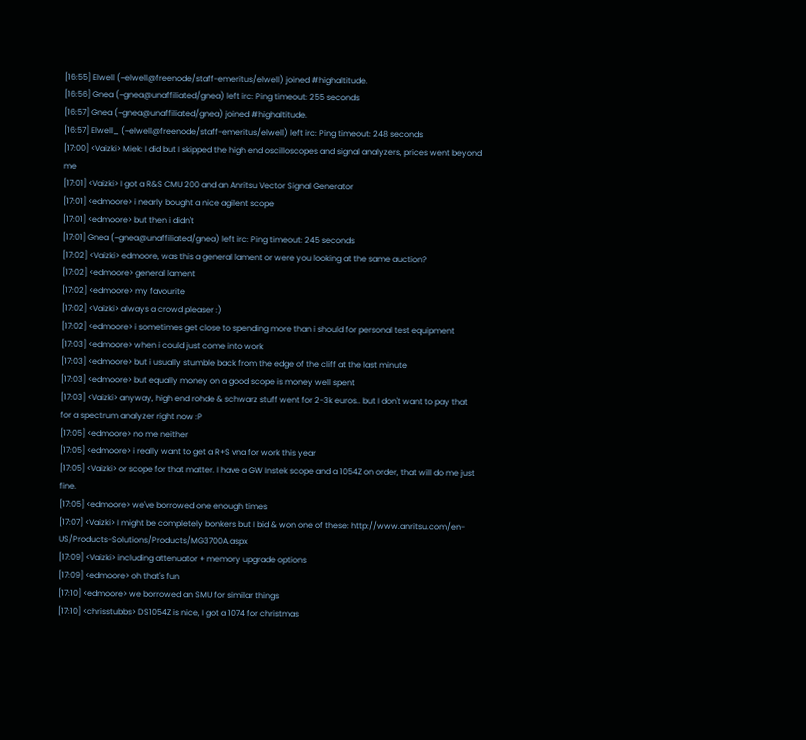[16:55] Elwell (~elwell@freenode/staff-emeritus/elwell) joined #highaltitude.
[16:56] Gnea (~gnea@unaffiliated/gnea) left irc: Ping timeout: 255 seconds
[16:57] Gnea (~gnea@unaffiliated/gnea) joined #highaltitude.
[16:57] Elwell_ (~elwell@freenode/staff-emeritus/elwell) left irc: Ping timeout: 248 seconds
[17:00] <Vaizki> Miek: I did but I skipped the high end oscilloscopes and signal analyzers, prices went beyond me
[17:01] <Vaizki> I got a R&S CMU 200 and an Anritsu Vector Signal Generator
[17:01] <edmoore> i nearly bought a nice agilent scope
[17:01] <edmoore> but then i didn't
[17:01] Gnea (~gnea@unaffiliated/gnea) left irc: Ping timeout: 245 seconds
[17:02] <Vaizki> edmoore, was this a general lament or were you looking at the same auction?
[17:02] <edmoore> general lament
[17:02] <edmoore> my favourite
[17:02] <Vaizki> always a crowd pleaser :)
[17:02] <edmoore> i sometimes get close to spending more than i should for personal test equipment
[17:03] <edmoore> when i could just come into work
[17:03] <edmoore> but i usually stumble back from the edge of the cliff at the last minute
[17:03] <edmoore> but equally money on a good scope is money well spent
[17:03] <Vaizki> anyway, high end rohde & schwarz stuff went for 2-3k euros.. but I don't want to pay that for a spectrum analyzer right now :P
[17:05] <edmoore> no me neither
[17:05] <edmoore> i really want to get a R+S vna for work this year
[17:05] <Vaizki> or scope for that matter. I have a GW Instek scope and a 1054Z on order, that will do me just fine.
[17:05] <edmoore> we've borrowed one enough times
[17:07] <Vaizki> I might be completely bonkers but I bid & won one of these: http://www.anritsu.com/en-US/Products-Solutions/Products/MG3700A.aspx
[17:09] <Vaizki> including attenuator + memory upgrade options
[17:09] <edmoore> oh that's fun
[17:10] <edmoore> we borrowed an SMU for similar things
[17:10] <chrisstubbs> DS1054Z is nice, I got a 1074 for christmas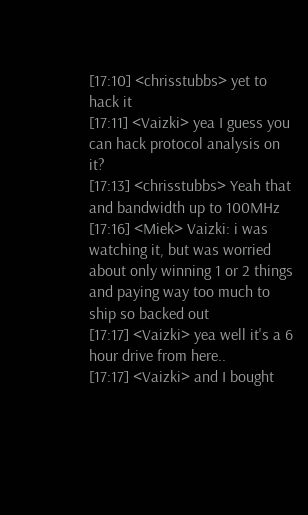[17:10] <chrisstubbs> yet to hack it
[17:11] <Vaizki> yea I guess you can hack protocol analysis on it?
[17:13] <chrisstubbs> Yeah that and bandwidth up to 100MHz
[17:16] <Miek> Vaizki: i was watching it, but was worried about only winning 1 or 2 things and paying way too much to ship so backed out
[17:17] <Vaizki> yea well it's a 6 hour drive from here..
[17:17] <Vaizki> and I bought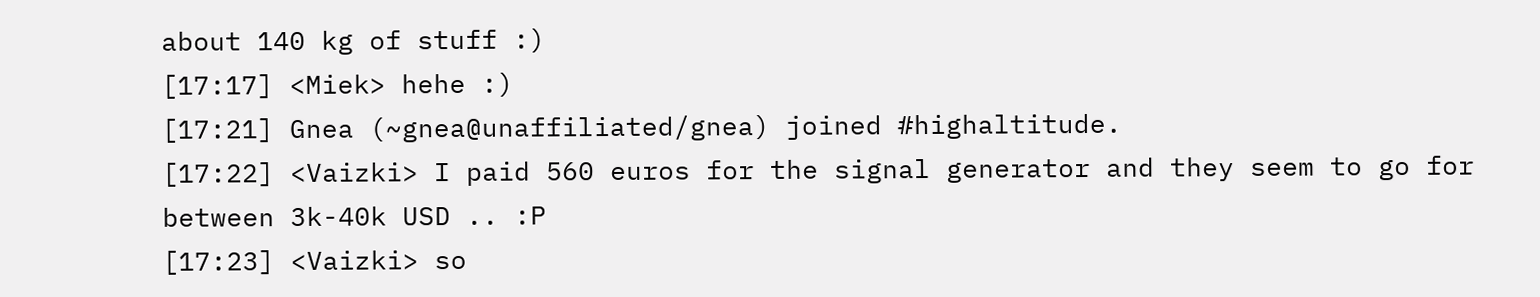about 140 kg of stuff :)
[17:17] <Miek> hehe :)
[17:21] Gnea (~gnea@unaffiliated/gnea) joined #highaltitude.
[17:22] <Vaizki> I paid 560 euros for the signal generator and they seem to go for between 3k-40k USD .. :P
[17:23] <Vaizki> so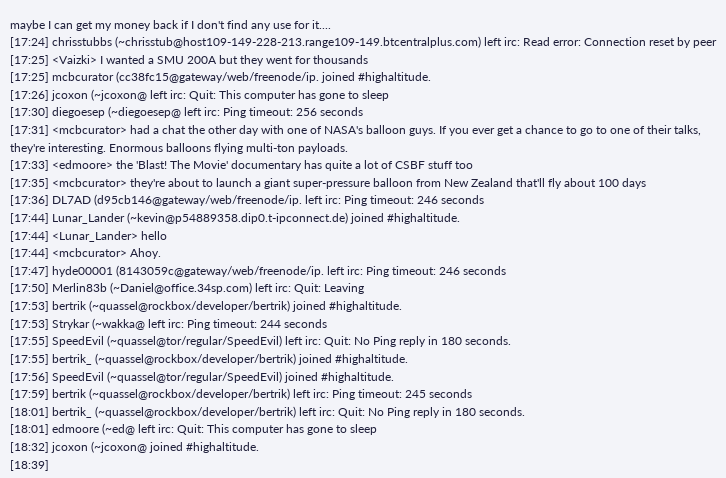maybe I can get my money back if I don't find any use for it....
[17:24] chrisstubbs (~chrisstub@host109-149-228-213.range109-149.btcentralplus.com) left irc: Read error: Connection reset by peer
[17:25] <Vaizki> I wanted a SMU 200A but they went for thousands
[17:25] mcbcurator (cc38fc15@gateway/web/freenode/ip. joined #highaltitude.
[17:26] jcoxon (~jcoxon@ left irc: Quit: This computer has gone to sleep
[17:30] diegoesep (~diegoesep@ left irc: Ping timeout: 256 seconds
[17:31] <mcbcurator> had a chat the other day with one of NASA's balloon guys. If you ever get a chance to go to one of their talks, they're interesting. Enormous balloons flying multi-ton payloads.
[17:33] <edmoore> the 'Blast! The Movie' documentary has quite a lot of CSBF stuff too
[17:35] <mcbcurator> they're about to launch a giant super-pressure balloon from New Zealand that'll fly about 100 days
[17:36] DL7AD (d95cb146@gateway/web/freenode/ip. left irc: Ping timeout: 246 seconds
[17:44] Lunar_Lander (~kevin@p54889358.dip0.t-ipconnect.de) joined #highaltitude.
[17:44] <Lunar_Lander> hello
[17:44] <mcbcurator> Ahoy.
[17:47] hyde00001 (8143059c@gateway/web/freenode/ip. left irc: Ping timeout: 246 seconds
[17:50] Merlin83b (~Daniel@office.34sp.com) left irc: Quit: Leaving
[17:53] bertrik (~quassel@rockbox/developer/bertrik) joined #highaltitude.
[17:53] Strykar (~wakka@ left irc: Ping timeout: 244 seconds
[17:55] SpeedEvil (~quassel@tor/regular/SpeedEvil) left irc: Quit: No Ping reply in 180 seconds.
[17:55] bertrik_ (~quassel@rockbox/developer/bertrik) joined #highaltitude.
[17:56] SpeedEvil (~quassel@tor/regular/SpeedEvil) joined #highaltitude.
[17:59] bertrik (~quassel@rockbox/developer/bertrik) left irc: Ping timeout: 245 seconds
[18:01] bertrik_ (~quassel@rockbox/developer/bertrik) left irc: Quit: No Ping reply in 180 seconds.
[18:01] edmoore (~ed@ left irc: Quit: This computer has gone to sleep
[18:32] jcoxon (~jcoxon@ joined #highaltitude.
[18:39]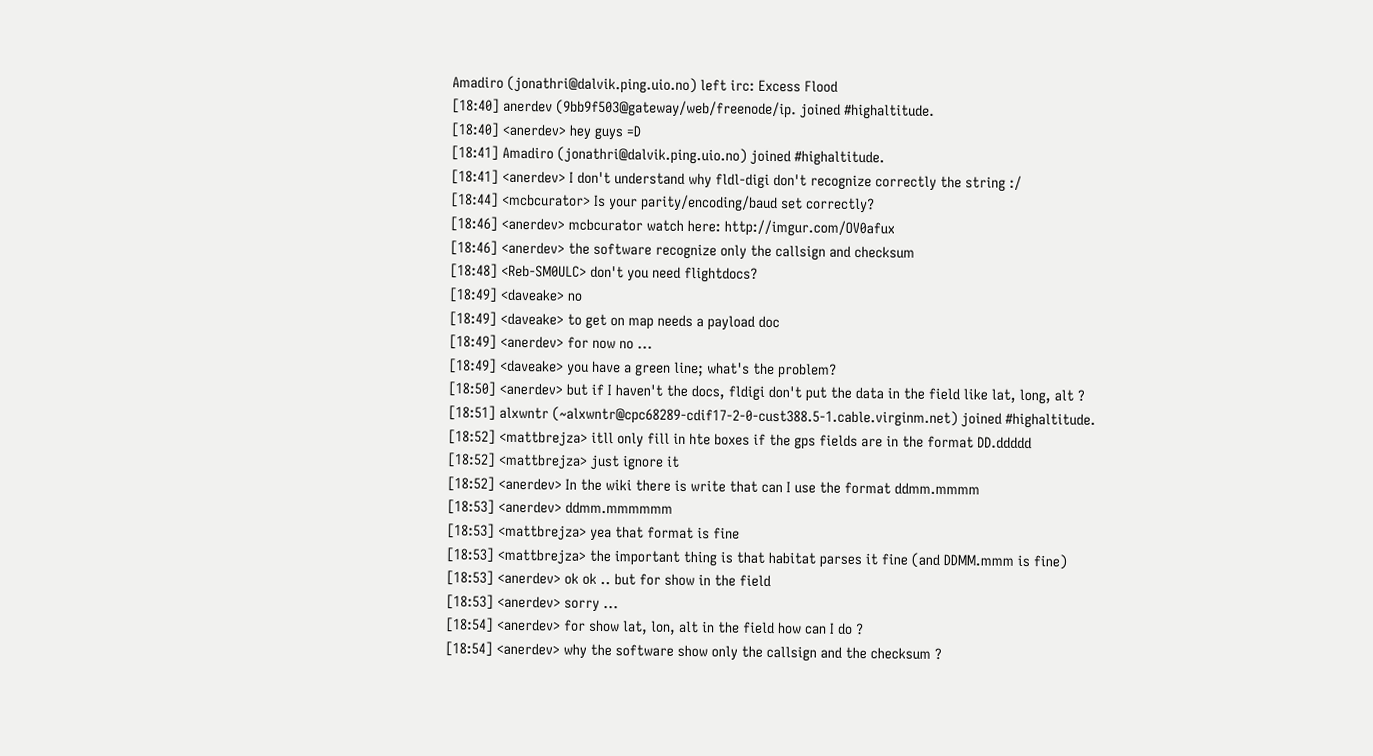Amadiro (jonathri@dalvik.ping.uio.no) left irc: Excess Flood
[18:40] anerdev (9bb9f503@gateway/web/freenode/ip. joined #highaltitude.
[18:40] <anerdev> hey guys =D
[18:41] Amadiro (jonathri@dalvik.ping.uio.no) joined #highaltitude.
[18:41] <anerdev> I don't understand why fldl-digi don't recognize correctly the string :/
[18:44] <mcbcurator> Is your parity/encoding/baud set correctly?
[18:46] <anerdev> mcbcurator watch here: http://imgur.com/OV0afux
[18:46] <anerdev> the software recognize only the callsign and checksum
[18:48] <Reb-SM0ULC> don't you need flightdocs?
[18:49] <daveake> no
[18:49] <daveake> to get on map needs a payload doc
[18:49] <anerdev> for now no ...
[18:49] <daveake> you have a green line; what's the problem?
[18:50] <anerdev> but if I haven't the docs, fldigi don't put the data in the field like lat, long, alt ?
[18:51] alxwntr (~alxwntr@cpc68289-cdif17-2-0-cust388.5-1.cable.virginm.net) joined #highaltitude.
[18:52] <mattbrejza> itll only fill in hte boxes if the gps fields are in the format DD.ddddd
[18:52] <mattbrejza> just ignore it
[18:52] <anerdev> In the wiki there is write that can I use the format ddmm.mmmm
[18:53] <anerdev> ddmm.mmmmmm
[18:53] <mattbrejza> yea that format is fine
[18:53] <mattbrejza> the important thing is that habitat parses it fine (and DDMM.mmm is fine)
[18:53] <anerdev> ok ok .. but for show in the field
[18:53] <anerdev> sorry ...
[18:54] <anerdev> for show lat, lon, alt in the field how can I do ?
[18:54] <anerdev> why the software show only the callsign and the checksum ?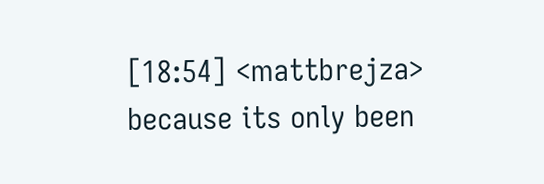[18:54] <mattbrejza> because its only been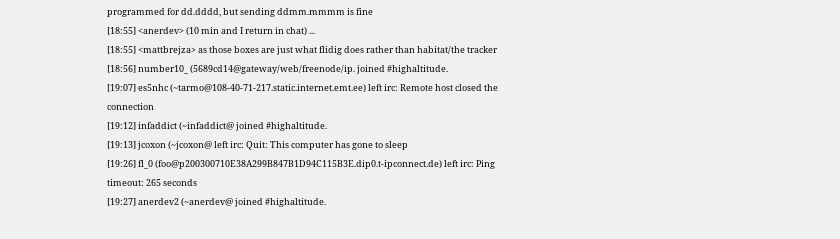programmed for dd.dddd, but sending ddmm.mmmm is fine
[18:55] <anerdev> (10 min and I return in chat) ...
[18:55] <mattbrejza> as those boxes are just what flidig does rather than habitat/the tracker
[18:56] number10_ (5689cd14@gateway/web/freenode/ip. joined #highaltitude.
[19:07] es5nhc (~tarmo@108-40-71-217.static.internet.emt.ee) left irc: Remote host closed the connection
[19:12] infaddict (~infaddict@ joined #highaltitude.
[19:13] jcoxon (~jcoxon@ left irc: Quit: This computer has gone to sleep
[19:26] fl_0 (foo@p200300710E38A299B847B1D94C115B3E.dip0.t-ipconnect.de) left irc: Ping timeout: 265 seconds
[19:27] anerdev2 (~anerdev@ joined #highaltitude.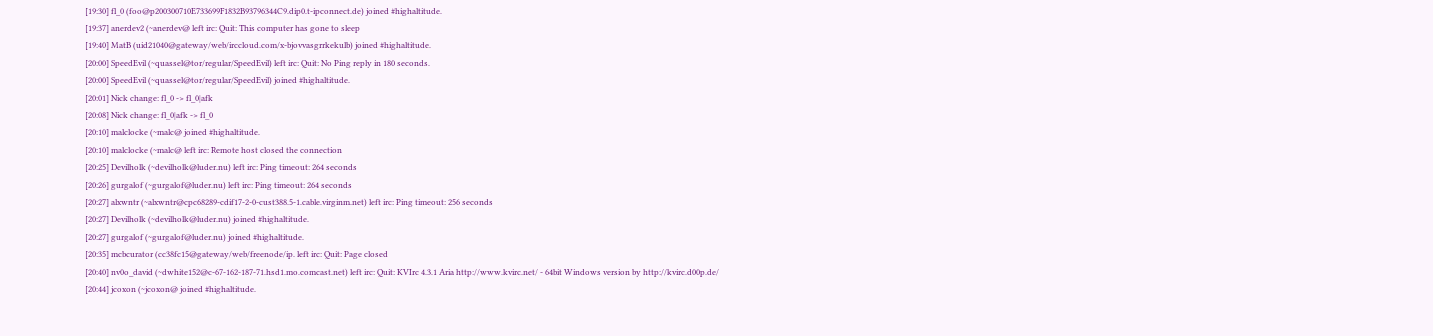[19:30] fl_0 (foo@p200300710E733699F1832B93796344C9.dip0.t-ipconnect.de) joined #highaltitude.
[19:37] anerdev2 (~anerdev@ left irc: Quit: This computer has gone to sleep
[19:40] MatB (uid21040@gateway/web/irccloud.com/x-bjovvasgrrkekulb) joined #highaltitude.
[20:00] SpeedEvil (~quassel@tor/regular/SpeedEvil) left irc: Quit: No Ping reply in 180 seconds.
[20:00] SpeedEvil (~quassel@tor/regular/SpeedEvil) joined #highaltitude.
[20:01] Nick change: fl_0 -> fl_0|afk
[20:08] Nick change: fl_0|afk -> fl_0
[20:10] malclocke (~malc@ joined #highaltitude.
[20:10] malclocke (~malc@ left irc: Remote host closed the connection
[20:25] Devilholk (~devilholk@luder.nu) left irc: Ping timeout: 264 seconds
[20:26] gurgalof (~gurgalof@luder.nu) left irc: Ping timeout: 264 seconds
[20:27] alxwntr (~alxwntr@cpc68289-cdif17-2-0-cust388.5-1.cable.virginm.net) left irc: Ping timeout: 256 seconds
[20:27] Devilholk (~devilholk@luder.nu) joined #highaltitude.
[20:27] gurgalof (~gurgalof@luder.nu) joined #highaltitude.
[20:35] mcbcurator (cc38fc15@gateway/web/freenode/ip. left irc: Quit: Page closed
[20:40] nv0o_david (~dwhite152@c-67-162-187-71.hsd1.mo.comcast.net) left irc: Quit: KVIrc 4.3.1 Aria http://www.kvirc.net/ - 64bit Windows version by http://kvirc.d00p.de/
[20:44] jcoxon (~jcoxon@ joined #highaltitude.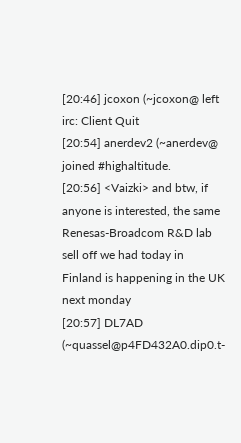[20:46] jcoxon (~jcoxon@ left irc: Client Quit
[20:54] anerdev2 (~anerdev@ joined #highaltitude.
[20:56] <Vaizki> and btw, if anyone is interested, the same Renesas-Broadcom R&D lab sell off we had today in Finland is happening in the UK next monday
[20:57] DL7AD (~quassel@p4FD432A0.dip0.t-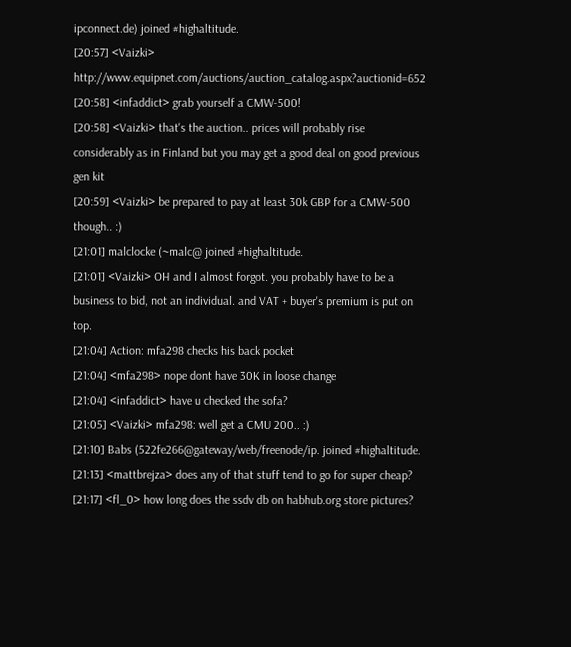ipconnect.de) joined #highaltitude.
[20:57] <Vaizki> http://www.equipnet.com/auctions/auction_catalog.aspx?auctionid=652
[20:58] <infaddict> grab yourself a CMW-500!
[20:58] <Vaizki> that's the auction.. prices will probably rise considerably as in Finland but you may get a good deal on good previous gen kit
[20:59] <Vaizki> be prepared to pay at least 30k GBP for a CMW-500 though.. :)
[21:01] malclocke (~malc@ joined #highaltitude.
[21:01] <Vaizki> OH and I almost forgot. you probably have to be a business to bid, not an individual. and VAT + buyer's premium is put on top.
[21:04] Action: mfa298 checks his back pocket
[21:04] <mfa298> nope dont have 30K in loose change
[21:04] <infaddict> have u checked the sofa?
[21:05] <Vaizki> mfa298: well get a CMU 200.. :)
[21:10] Babs (522fe266@gateway/web/freenode/ip. joined #highaltitude.
[21:13] <mattbrejza> does any of that stuff tend to go for super cheap?
[21:17] <fl_0> how long does the ssdv db on habhub.org store pictures?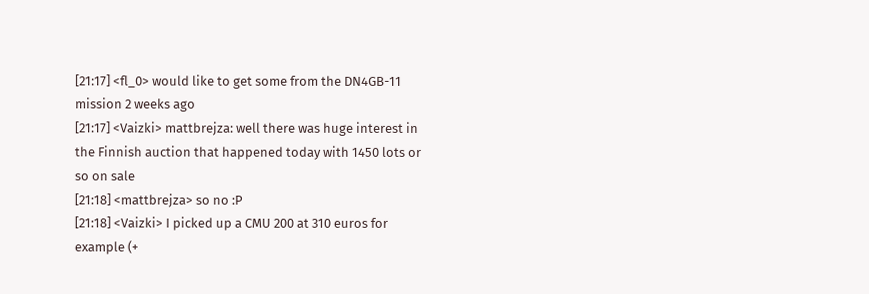[21:17] <fl_0> would like to get some from the DN4GB-11 mission 2 weeks ago
[21:17] <Vaizki> mattbrejza: well there was huge interest in the Finnish auction that happened today with 1450 lots or so on sale
[21:18] <mattbrejza> so no :P
[21:18] <Vaizki> I picked up a CMU 200 at 310 euros for example (+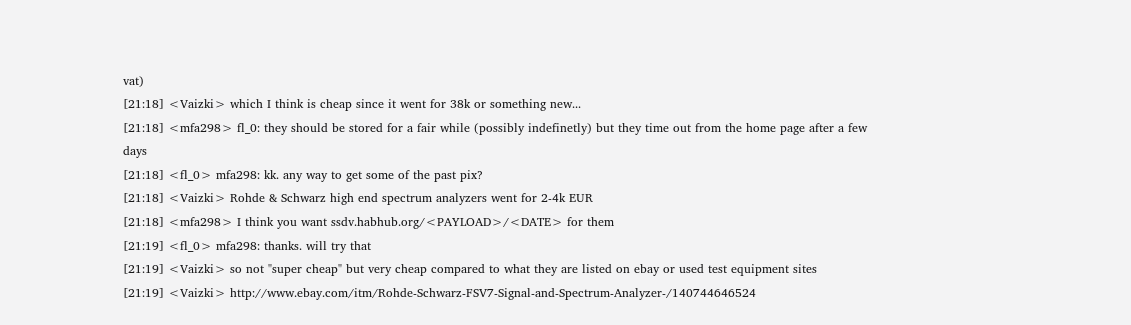vat)
[21:18] <Vaizki> which I think is cheap since it went for 38k or something new...
[21:18] <mfa298> fl_0: they should be stored for a fair while (possibly indefinetly) but they time out from the home page after a few days
[21:18] <fl_0> mfa298: kk. any way to get some of the past pix?
[21:18] <Vaizki> Rohde & Schwarz high end spectrum analyzers went for 2-4k EUR
[21:18] <mfa298> I think you want ssdv.habhub.org/<PAYLOAD>/<DATE> for them
[21:19] <fl_0> mfa298: thanks. will try that
[21:19] <Vaizki> so not "super cheap" but very cheap compared to what they are listed on ebay or used test equipment sites
[21:19] <Vaizki> http://www.ebay.com/itm/Rohde-Schwarz-FSV7-Signal-and-Spectrum-Analyzer-/140744646524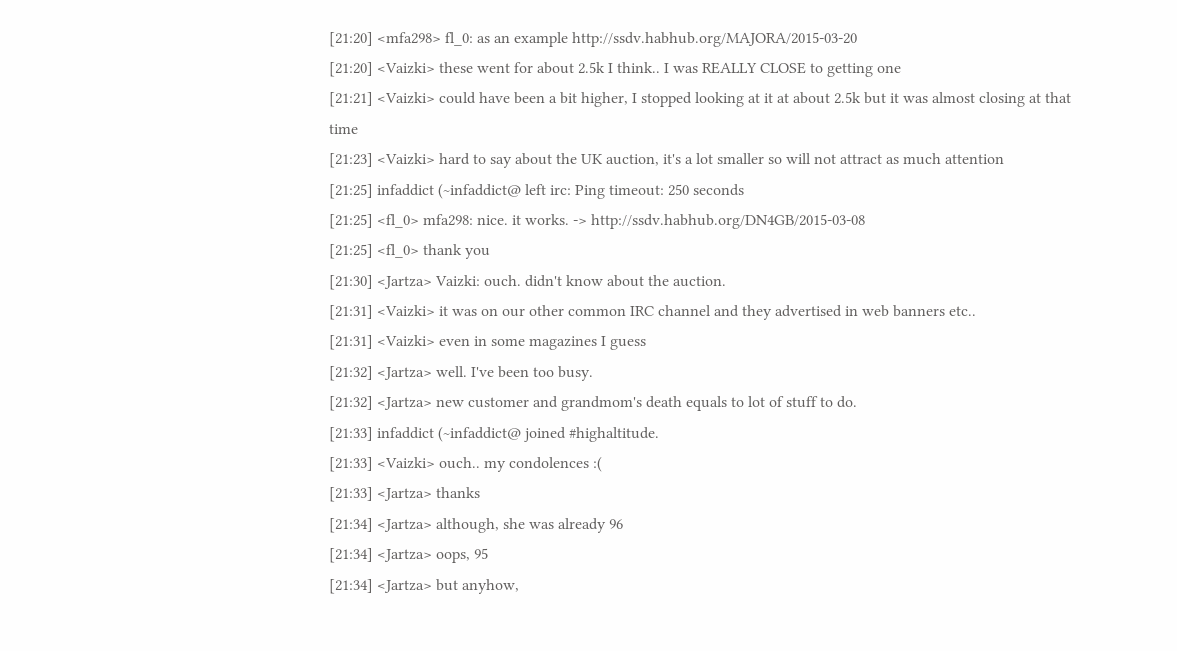[21:20] <mfa298> fl_0: as an example http://ssdv.habhub.org/MAJORA/2015-03-20
[21:20] <Vaizki> these went for about 2.5k I think.. I was REALLY CLOSE to getting one
[21:21] <Vaizki> could have been a bit higher, I stopped looking at it at about 2.5k but it was almost closing at that time
[21:23] <Vaizki> hard to say about the UK auction, it's a lot smaller so will not attract as much attention
[21:25] infaddict (~infaddict@ left irc: Ping timeout: 250 seconds
[21:25] <fl_0> mfa298: nice. it works. -> http://ssdv.habhub.org/DN4GB/2015-03-08
[21:25] <fl_0> thank you
[21:30] <Jartza> Vaizki: ouch. didn't know about the auction.
[21:31] <Vaizki> it was on our other common IRC channel and they advertised in web banners etc..
[21:31] <Vaizki> even in some magazines I guess
[21:32] <Jartza> well. I've been too busy.
[21:32] <Jartza> new customer and grandmom's death equals to lot of stuff to do.
[21:33] infaddict (~infaddict@ joined #highaltitude.
[21:33] <Vaizki> ouch.. my condolences :(
[21:33] <Jartza> thanks
[21:34] <Jartza> although, she was already 96
[21:34] <Jartza> oops, 95
[21:34] <Jartza> but anyhow,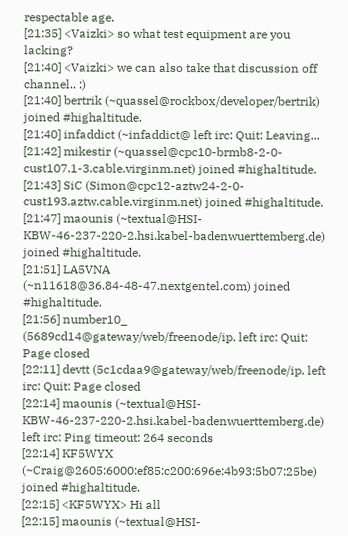respectable age.
[21:35] <Vaizki> so what test equipment are you lacking?
[21:40] <Vaizki> we can also take that discussion off channel.. :)
[21:40] bertrik (~quassel@rockbox/developer/bertrik) joined #highaltitude.
[21:40] infaddict (~infaddict@ left irc: Quit: Leaving...
[21:42] mikestir (~quassel@cpc10-brmb8-2-0-cust107.1-3.cable.virginm.net) joined #highaltitude.
[21:43] SiC (Simon@cpc12-aztw24-2-0-cust193.aztw.cable.virginm.net) joined #highaltitude.
[21:47] maounis (~textual@HSI-KBW-46-237-220-2.hsi.kabel-badenwuerttemberg.de) joined #highaltitude.
[21:51] LA5VNA (~n11618@36.84-48-47.nextgentel.com) joined #highaltitude.
[21:56] number10_ (5689cd14@gateway/web/freenode/ip. left irc: Quit: Page closed
[22:11] devtt (5c1cdaa9@gateway/web/freenode/ip. left irc: Quit: Page closed
[22:14] maounis (~textual@HSI-KBW-46-237-220-2.hsi.kabel-badenwuerttemberg.de) left irc: Ping timeout: 264 seconds
[22:14] KF5WYX (~Craig@2605:6000:ef85:c200:696e:4b93:5b07:25be) joined #highaltitude.
[22:15] <KF5WYX> Hi all
[22:15] maounis (~textual@HSI-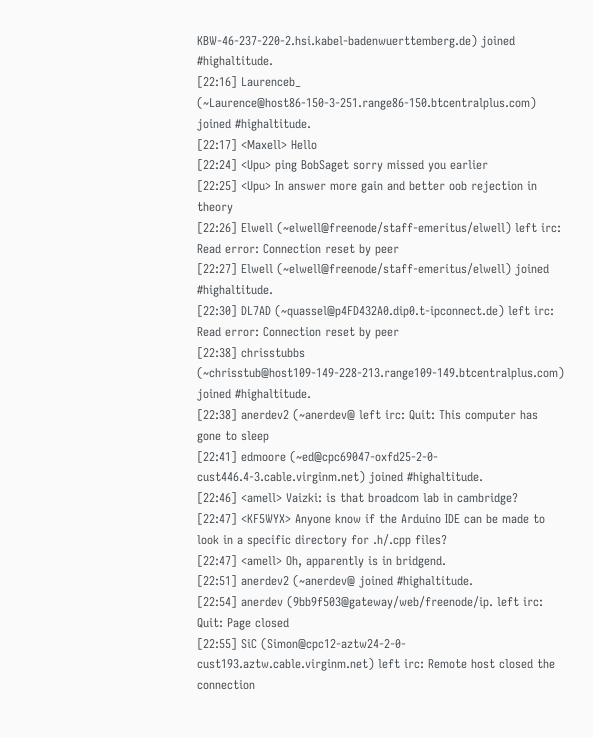KBW-46-237-220-2.hsi.kabel-badenwuerttemberg.de) joined #highaltitude.
[22:16] Laurenceb_ (~Laurence@host86-150-3-251.range86-150.btcentralplus.com) joined #highaltitude.
[22:17] <Maxell> Hello
[22:24] <Upu> ping BobSaget sorry missed you earlier
[22:25] <Upu> In answer more gain and better oob rejection in theory
[22:26] Elwell (~elwell@freenode/staff-emeritus/elwell) left irc: Read error: Connection reset by peer
[22:27] Elwell (~elwell@freenode/staff-emeritus/elwell) joined #highaltitude.
[22:30] DL7AD (~quassel@p4FD432A0.dip0.t-ipconnect.de) left irc: Read error: Connection reset by peer
[22:38] chrisstubbs (~chrisstub@host109-149-228-213.range109-149.btcentralplus.com) joined #highaltitude.
[22:38] anerdev2 (~anerdev@ left irc: Quit: This computer has gone to sleep
[22:41] edmoore (~ed@cpc69047-oxfd25-2-0-cust446.4-3.cable.virginm.net) joined #highaltitude.
[22:46] <amell> Vaizki: is that broadcom lab in cambridge?
[22:47] <KF5WYX> Anyone know if the Arduino IDE can be made to look in a specific directory for .h/.cpp files?
[22:47] <amell> Oh, apparently is in bridgend.
[22:51] anerdev2 (~anerdev@ joined #highaltitude.
[22:54] anerdev (9bb9f503@gateway/web/freenode/ip. left irc: Quit: Page closed
[22:55] SiC (Simon@cpc12-aztw24-2-0-cust193.aztw.cable.virginm.net) left irc: Remote host closed the connection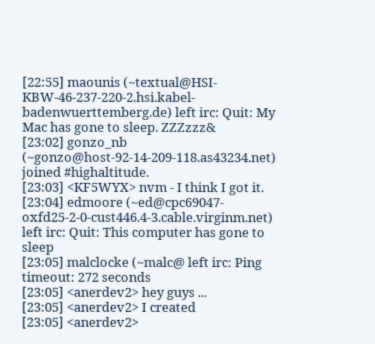[22:55] maounis (~textual@HSI-KBW-46-237-220-2.hsi.kabel-badenwuerttemberg.de) left irc: Quit: My Mac has gone to sleep. ZZZzzz&
[23:02] gonzo_nb (~gonzo@host-92-14-209-118.as43234.net) joined #highaltitude.
[23:03] <KF5WYX> nvm - I think I got it.
[23:04] edmoore (~ed@cpc69047-oxfd25-2-0-cust446.4-3.cable.virginm.net) left irc: Quit: This computer has gone to sleep
[23:05] malclocke (~malc@ left irc: Ping timeout: 272 seconds
[23:05] <anerdev2> hey guys ...
[23:05] <anerdev2> I created
[23:05] <anerdev2>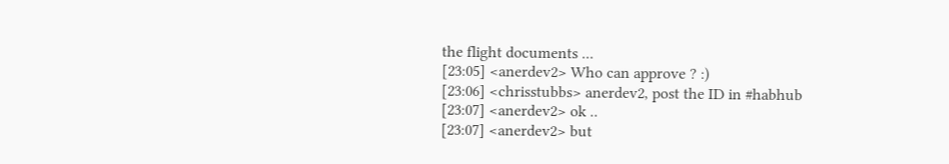the flight documents ...
[23:05] <anerdev2> Who can approve ? :)
[23:06] <chrisstubbs> anerdev2, post the ID in #habhub
[23:07] <anerdev2> ok ..
[23:07] <anerdev2> but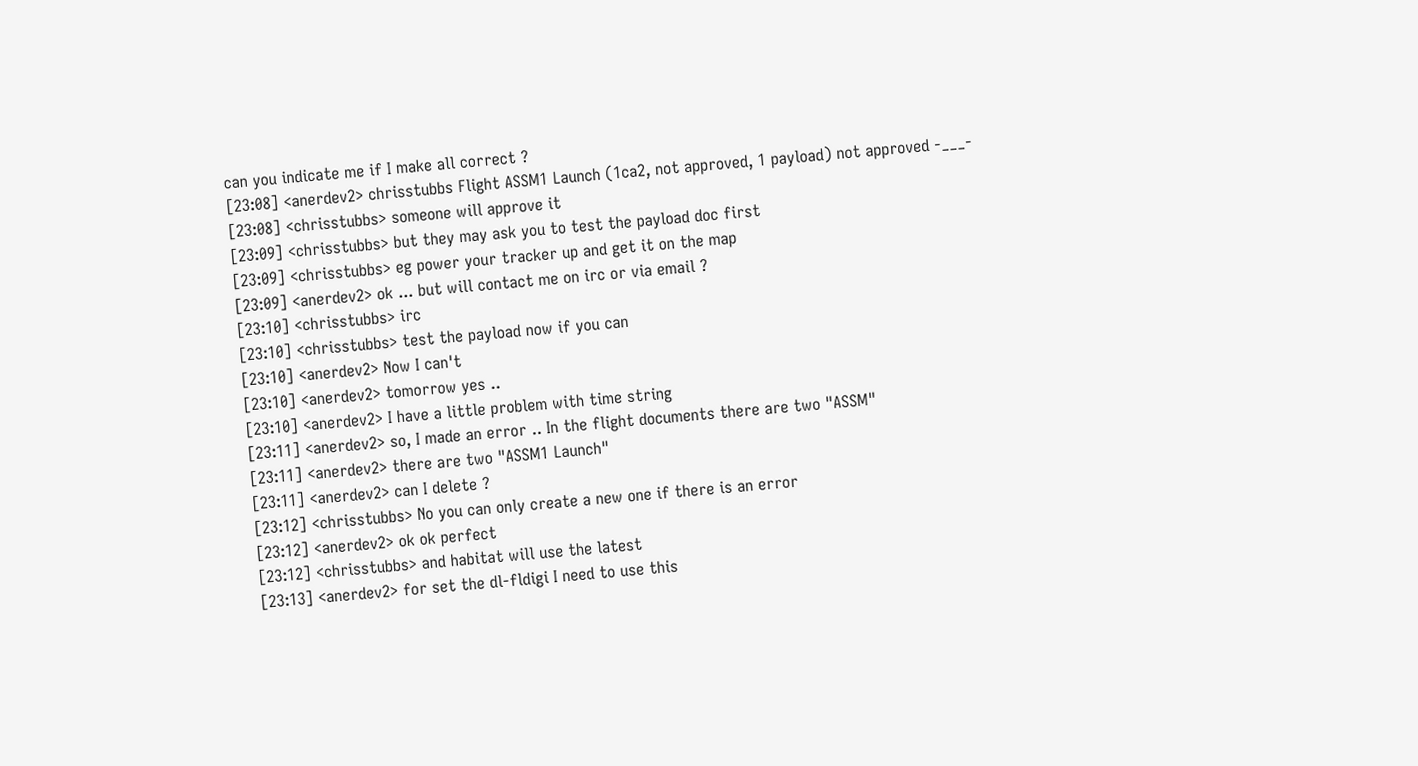can you indicate me if I make all correct ?
[23:08] <anerdev2> chrisstubbs Flight ASSM1 Launch (1ca2, not approved, 1 payload) not approved -___-
[23:08] <chrisstubbs> someone will approve it
[23:09] <chrisstubbs> but they may ask you to test the payload doc first
[23:09] <chrisstubbs> eg power your tracker up and get it on the map
[23:09] <anerdev2> ok ... but will contact me on irc or via email ?
[23:10] <chrisstubbs> irc
[23:10] <chrisstubbs> test the payload now if you can
[23:10] <anerdev2> Now I can't
[23:10] <anerdev2> tomorrow yes ..
[23:10] <anerdev2> I have a little problem with time string
[23:11] <anerdev2> so, I made an error .. In the flight documents there are two "ASSM"
[23:11] <anerdev2> there are two "ASSM1 Launch"
[23:11] <anerdev2> can I delete ?
[23:12] <chrisstubbs> No you can only create a new one if there is an error
[23:12] <anerdev2> ok ok perfect
[23:12] <chrisstubbs> and habitat will use the latest
[23:13] <anerdev2> for set the dl-fldigi I need to use this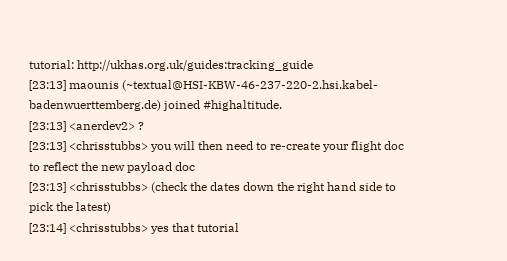tutorial: http://ukhas.org.uk/guides:tracking_guide
[23:13] maounis (~textual@HSI-KBW-46-237-220-2.hsi.kabel-badenwuerttemberg.de) joined #highaltitude.
[23:13] <anerdev2> ?
[23:13] <chrisstubbs> you will then need to re-create your flight doc to reflect the new payload doc
[23:13] <chrisstubbs> (check the dates down the right hand side to pick the latest)
[23:14] <chrisstubbs> yes that tutorial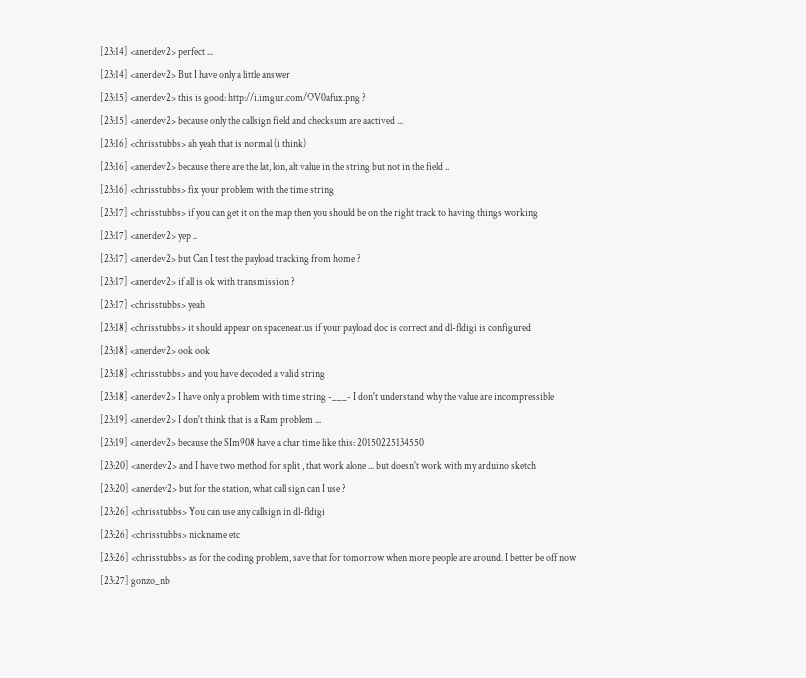[23:14] <anerdev2> perfect ...
[23:14] <anerdev2> But I have only a little answer
[23:15] <anerdev2> this is good: http://i.imgur.com/OV0afux.png ?
[23:15] <anerdev2> because only the callsign field and checksum are aactived ...
[23:16] <chrisstubbs> ah yeah that is normal (i think)
[23:16] <anerdev2> because there are the lat, lon, alt value in the string but not in the field ..
[23:16] <chrisstubbs> fix your problem with the time string
[23:17] <chrisstubbs> if you can get it on the map then you should be on the right track to having things working
[23:17] <anerdev2> yep ..
[23:17] <anerdev2> but Can I test the payload tracking from home ?
[23:17] <anerdev2> if all is ok with transmission ?
[23:17] <chrisstubbs> yeah
[23:18] <chrisstubbs> it should appear on spacenear.us if your payload doc is correct and dl-fldigi is configured
[23:18] <anerdev2> ook ook
[23:18] <chrisstubbs> and you have decoded a valid string
[23:18] <anerdev2> I have only a problem with time string -___- I don't understand why the value are incompressible
[23:19] <anerdev2> I don't think that is a Ram problem ...
[23:19] <anerdev2> because the SIm908 have a char time like this: 20150225134550
[23:20] <anerdev2> and I have two method for split , that work alone ... but doesn't work with my arduino sketch
[23:20] <anerdev2> but for the station, what call sign can I use ?
[23:26] <chrisstubbs> You can use any callsign in dl-fldigi
[23:26] <chrisstubbs> nickname etc
[23:26] <chrisstubbs> as for the coding problem, save that for tomorrow when more people are around. I better be off now
[23:27] gonzo_nb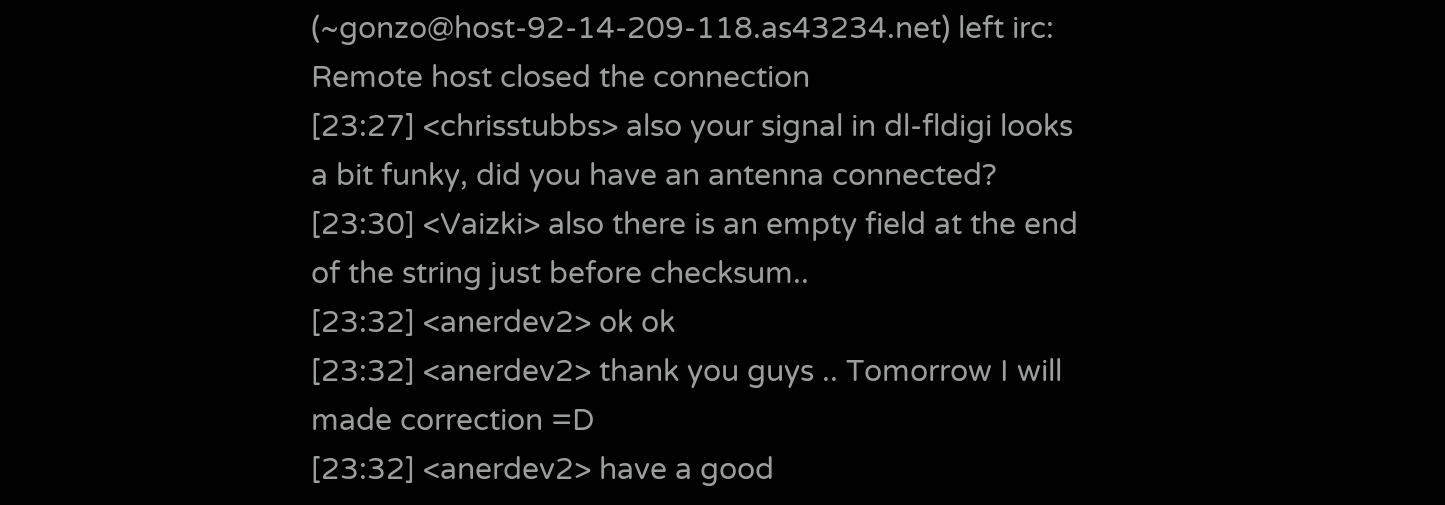(~gonzo@host-92-14-209-118.as43234.net) left irc: Remote host closed the connection
[23:27] <chrisstubbs> also your signal in dl-fldigi looks a bit funky, did you have an antenna connected?
[23:30] <Vaizki> also there is an empty field at the end of the string just before checksum..
[23:32] <anerdev2> ok ok
[23:32] <anerdev2> thank you guys .. Tomorrow I will made correction =D
[23:32] <anerdev2> have a good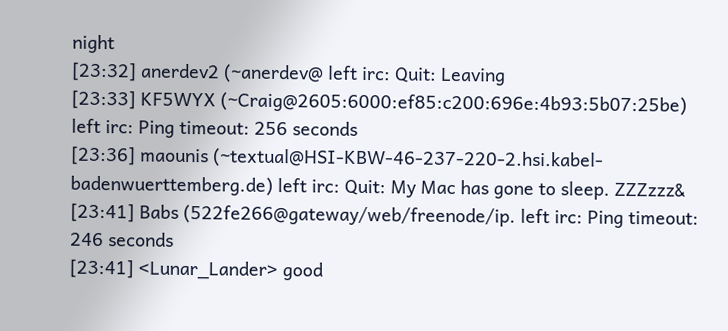night
[23:32] anerdev2 (~anerdev@ left irc: Quit: Leaving
[23:33] KF5WYX (~Craig@2605:6000:ef85:c200:696e:4b93:5b07:25be) left irc: Ping timeout: 256 seconds
[23:36] maounis (~textual@HSI-KBW-46-237-220-2.hsi.kabel-badenwuerttemberg.de) left irc: Quit: My Mac has gone to sleep. ZZZzzz&
[23:41] Babs (522fe266@gateway/web/freenode/ip. left irc: Ping timeout: 246 seconds
[23:41] <Lunar_Lander> good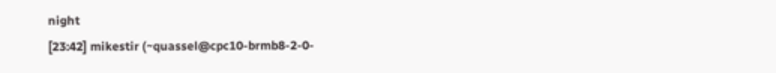night
[23:42] mikestir (~quassel@cpc10-brmb8-2-0-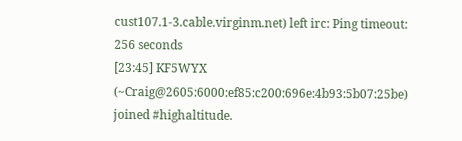cust107.1-3.cable.virginm.net) left irc: Ping timeout: 256 seconds
[23:45] KF5WYX (~Craig@2605:6000:ef85:c200:696e:4b93:5b07:25be) joined #highaltitude.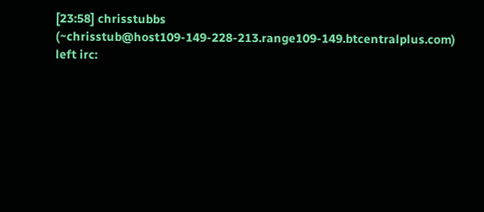[23:58] chrisstubbs (~chrisstub@host109-149-228-213.range109-149.btcentralplus.com) left irc: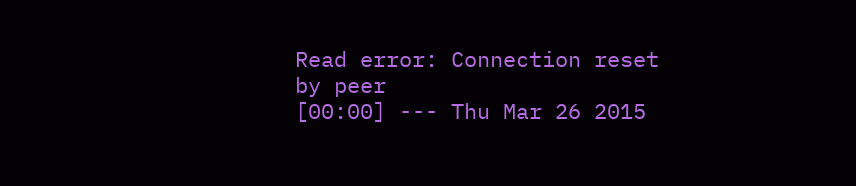Read error: Connection reset by peer
[00:00] --- Thu Mar 26 2015